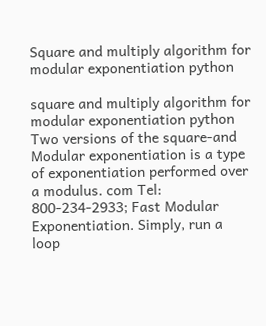Square and multiply algorithm for modular exponentiation python

square and multiply algorithm for modular exponentiation python Two versions of the square-and Modular exponentiation is a type of exponentiation performed over a modulus. com Tel: 800-234-2933; Fast Modular Exponentiation. Simply, run a loop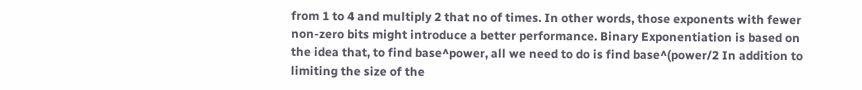from 1 to 4 and multiply 2 that no of times. In other words, those exponents with fewer non-zero bits might introduce a better performance. Binary Exponentiation is based on the idea that, to find base^power, all we need to do is find base^(power/2 In addition to limiting the size of the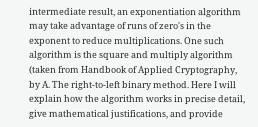intermediate result, an exponentiation algorithm may take advantage of runs of zero's in the exponent to reduce multiplications. One such algorithm is the square and multiply algorithm (taken from Handbook of Applied Cryptography, by A. The right-to-left binary method. Here I will explain how the algorithm works in precise detail, give mathematical justifications, and provide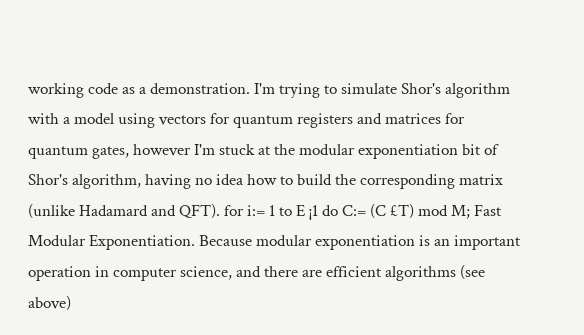working code as a demonstration. I'm trying to simulate Shor's algorithm with a model using vectors for quantum registers and matrices for quantum gates, however I'm stuck at the modular exponentiation bit of Shor's algorithm, having no idea how to build the corresponding matrix (unlike Hadamard and QFT). for i:= 1 to E ¡1 do C:= (C £T) mod M; Fast Modular Exponentiation. Because modular exponentiation is an important operation in computer science, and there are efficient algorithms (see above)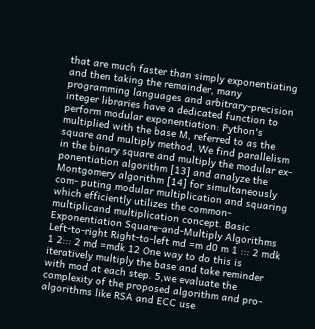that are much faster than simply exponentiating and then taking the remainder, many programming languages and arbitrary-precision integer libraries have a dedicated function to perform modular exponentiation: Python's multiplied with the base M, referred to as the square and multiply method. We find parallelism in the binary square and multiply the modular ex- ponentiation algorithm [13] and analyze the Montgomery algorithm [14] for simultaneously com- puting modular multiplication and squaring which efficiently utilizes the common-multiplicand multiplication concept. Basic Exponentiation Square-and-Multiply Algorithms Left-to-right Right-to-left md =m d0 m 1 ::: 2 mdk 1 2::: 2 md =mdk 12 One way to do this is iteratively multiply the base and take reminder with mod at each step. 5,we evaluate the complexity of the proposed algorithm and pro- algorithms like RSA and ECC use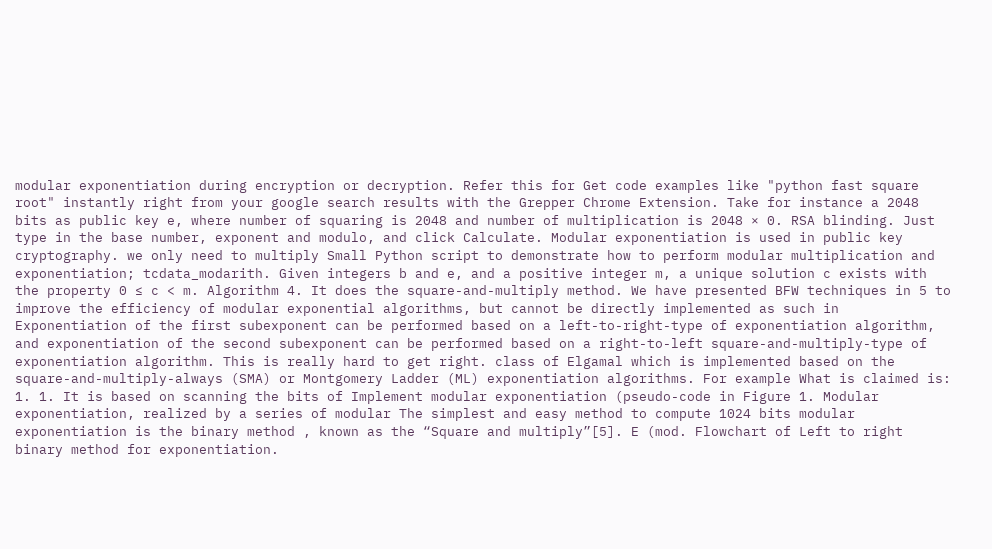modular exponentiation during encryption or decryption. Refer this for Get code examples like "python fast square root" instantly right from your google search results with the Grepper Chrome Extension. Take for instance a 2048 bits as public key e, where number of squaring is 2048 and number of multiplication is 2048 × 0. RSA blinding. Just type in the base number, exponent and modulo, and click Calculate. Modular exponentiation is used in public key cryptography. we only need to multiply Small Python script to demonstrate how to perform modular multiplication and exponentiation; tcdata_modarith. Given integers b and e, and a positive integer m, a unique solution c exists with the property 0 ≤ c < m. Algorithm 4. It does the square-and-multiply method. We have presented BFW techniques in 5 to improve the efficiency of modular exponential algorithms, but cannot be directly implemented as such in Exponentiation of the first subexponent can be performed based on a left-to-right-type of exponentiation algorithm, and exponentiation of the second subexponent can be performed based on a right-to-left square-and-multiply-type of exponentiation algorithm. This is really hard to get right. class of Elgamal which is implemented based on the square-and-multiply-always (SMA) or Montgomery Ladder (ML) exponentiation algorithms. For example What is claimed is: 1. 1. It is based on scanning the bits of Implement modular exponentiation (pseudo-code in Figure 1. Modular exponentiation, realized by a series of modular The simplest and easy method to compute 1024 bits modular exponentiation is the binary method , known as the “Square and multiply”[5]. E (mod. Flowchart of Left to right binary method for exponentiation.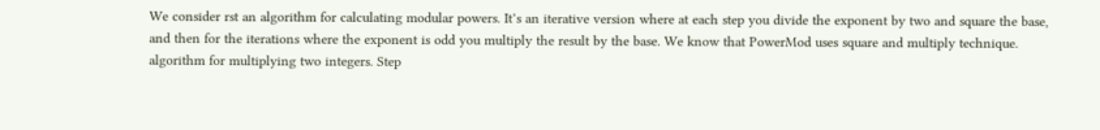We consider rst an algorithm for calculating modular powers. It’s an iterative version where at each step you divide the exponent by two and square the base, and then for the iterations where the exponent is odd you multiply the result by the base. We know that PowerMod uses square and multiply technique. algorithm for multiplying two integers. Step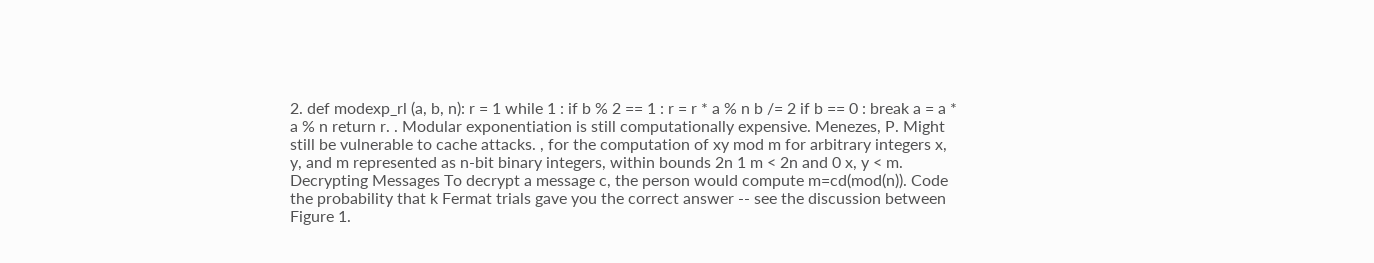2. def modexp_rl (a, b, n): r = 1 while 1 : if b % 2 == 1 : r = r * a % n b /= 2 if b == 0 : break a = a * a % n return r. . Modular exponentiation is still computationally expensive. Menezes, P. Might still be vulnerable to cache attacks. , for the computation of xy mod m for arbitrary integers x, y, and m represented as n-bit binary integers, within bounds 2n 1 m < 2n and 0 x, y < m. Decrypting Messages To decrypt a message c, the person would compute m=cd(mod(n)). Code the probability that k Fermat trials gave you the correct answer -- see the discussion between Figure 1.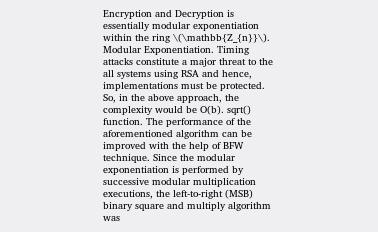Encryption and Decryption is essentially modular exponentiation within the ring \(\mathbb{Z_{n}}\). Modular Exponentiation. Timing attacks constitute a major threat to the all systems using RSA and hence, implementations must be protected. So, in the above approach, the complexity would be O(b). sqrt() function. The performance of the aforementioned algorithm can be improved with the help of BFW technique. Since the modular exponentiation is performed by successive modular multiplication executions, the left-to-right (MSB) binary square and multiply algorithm was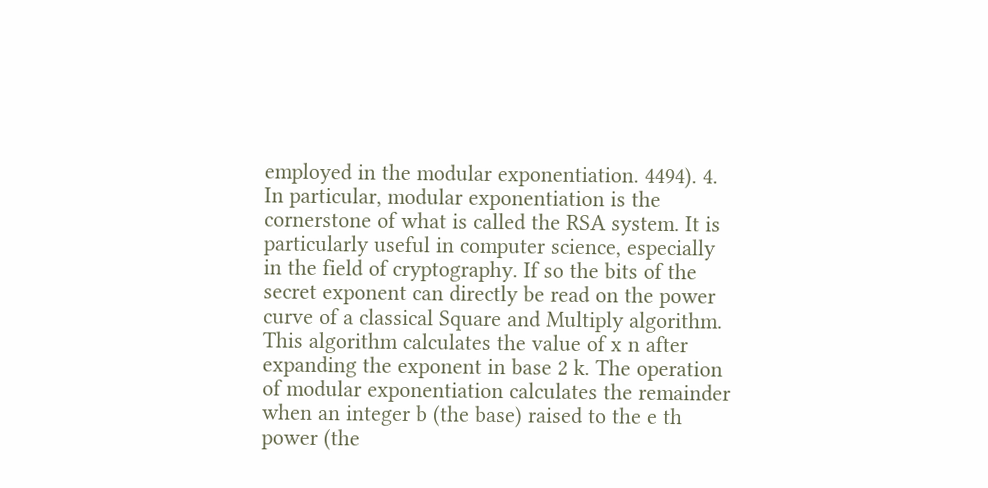employed in the modular exponentiation. 4494). 4. In particular, modular exponentiation is the cornerstone of what is called the RSA system. It is particularly useful in computer science, especially in the field of cryptography. If so the bits of the secret exponent can directly be read on the power curve of a classical Square and Multiply algorithm. This algorithm calculates the value of x n after expanding the exponent in base 2 k. The operation of modular exponentiation calculates the remainder when an integer b (the base) raised to the e th power (the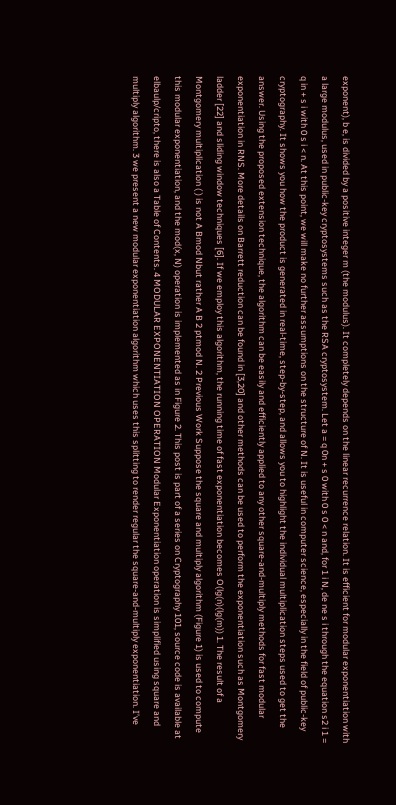exponent), b e, is divided by a positive integer m (the modulus). It completely depends on the linear recurrence relation. It is efficient for modular exponentiation with a large modulus, used in public-key cryptosystems such as the RSA cryptosystem. Let a = q 0n + s 0 with 0 s 0 < n and, for 1 i N, de ne s i through the equation s2 i 1 = q in + s i with 0 s i < n. At this point, we will make no further assumptions on the structure of N. It is useful in computer science, especially in the field of public-key cryptography. It shows you how the product is generated in real-time, step-by-step, and allows you to highlight the individual multiplication steps used to get the answer. Using the proposed extension technique, the algorithm can be easily and efficiently applied to any other square-and-multiply methods for fast modular exponentiation in RNS. More details on Barrett reduction can be found in [3,20] and other methods can be used to perform the exponentiation such as Montgomery ladder [22] and sliding window techniques [6]. If we employ this algorithm, the running time of fast exponentiation becomes O(lg(n)(lg(m)) 1. The result of a Montgomery multiplication ( ) is not A Bmod Nbut rather A B 2 ptmod N. 2 Previous Work Suppose the square and multiply algorithm (Figure 1) is used to compute this modular exponentiation, and the mod(x, N) operation is implemented as in Figure 2. This post is part of a series on Cryptography 101, source code is available at elbaulp/cripto, there is also a Table of Contents. 4 MODULAR EXPONENTIATION OPERATION Modular Exponentiation operation is simplified using square and multiply algorithm. 3 we present a new modular exponentiation algorithm which uses this splitting to render regular the square-and-multiply exponentiation. I’ve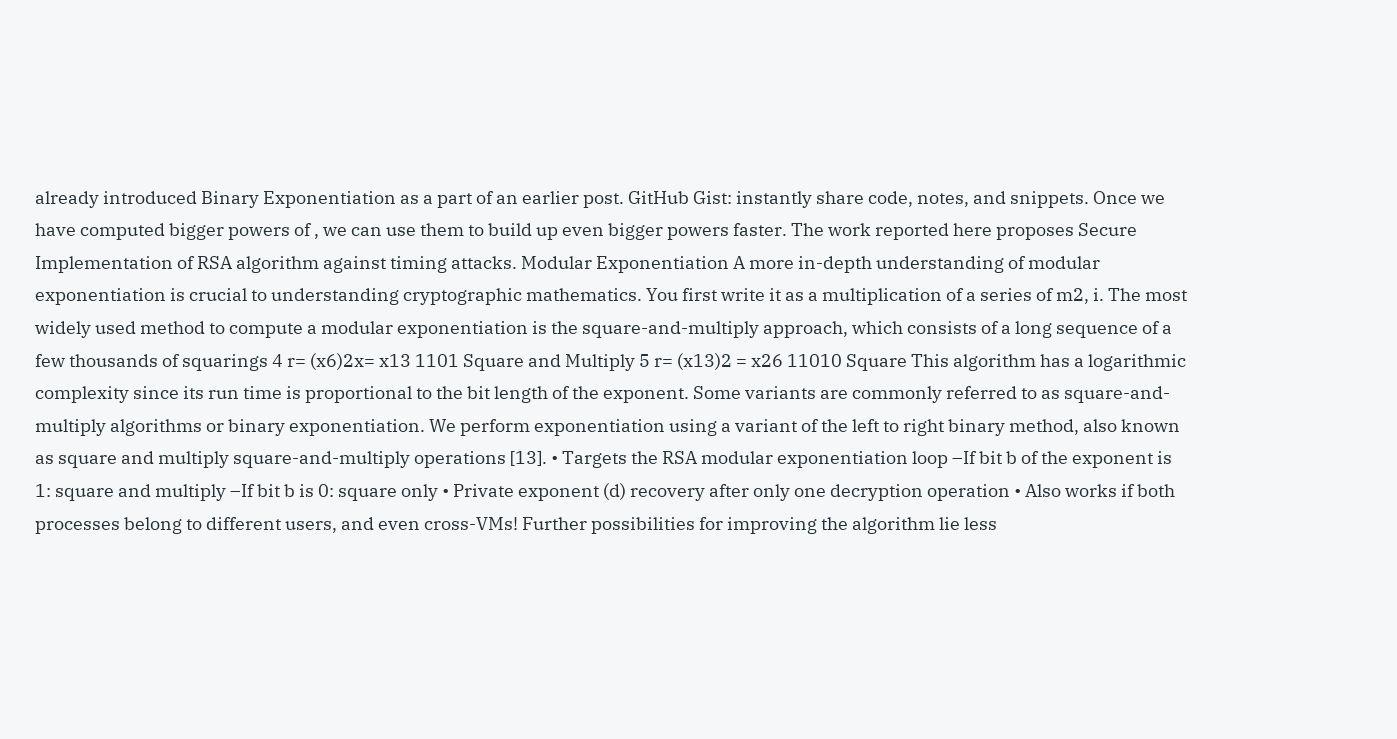already introduced Binary Exponentiation as a part of an earlier post. GitHub Gist: instantly share code, notes, and snippets. Once we have computed bigger powers of , we can use them to build up even bigger powers faster. The work reported here proposes Secure Implementation of RSA algorithm against timing attacks. Modular Exponentiation A more in-depth understanding of modular exponentiation is crucial to understanding cryptographic mathematics. You first write it as a multiplication of a series of m2, i. The most widely used method to compute a modular exponentiation is the square-and-multiply approach, which consists of a long sequence of a few thousands of squarings 4 r= (x6)2x= x13 1101 Square and Multiply 5 r= (x13)2 = x26 11010 Square This algorithm has a logarithmic complexity since its run time is proportional to the bit length of the exponent. Some variants are commonly referred to as square-and-multiply algorithms or binary exponentiation. We perform exponentiation using a variant of the left to right binary method, also known as square and multiply square-and-multiply operations [13]. • Targets the RSA modular exponentiation loop –If bit b of the exponent is 1: square and multiply –If bit b is 0: square only • Private exponent (d) recovery after only one decryption operation • Also works if both processes belong to different users, and even cross-VMs! Further possibilities for improving the algorithm lie less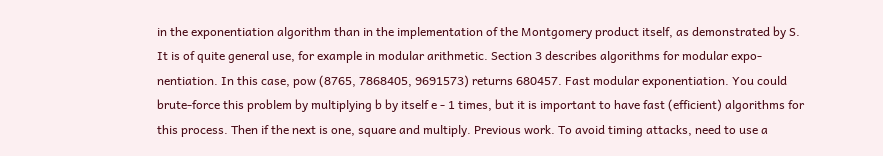in the exponentiation algorithm than in the implementation of the Montgomery product itself, as demonstrated by S. It is of quite general use, for example in modular arithmetic. Section 3 describes algorithms for modular expo-nentiation. In this case, pow (8765, 7868405, 9691573) returns 680457. Fast modular exponentiation. You could brute-force this problem by multiplying b by itself e - 1 times, but it is important to have fast (efficient) algorithms for this process. Then if the next is one, square and multiply. Previous work. To avoid timing attacks, need to use a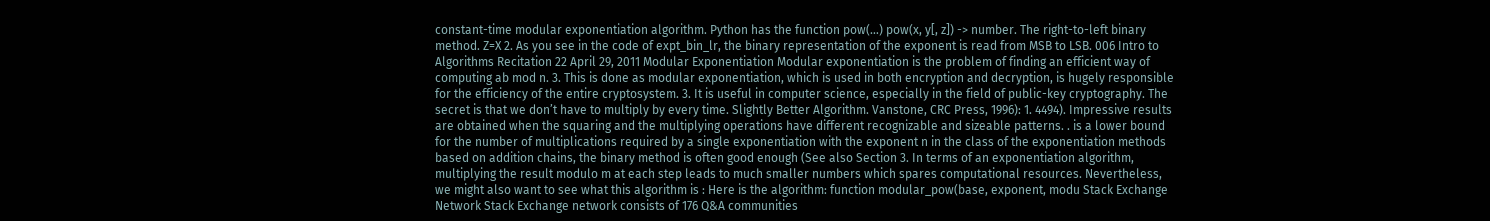constant-time modular exponentiation algorithm. Python has the function pow(…) pow(x, y[, z]) -> number. The right-to-left binary method. Z=X 2. As you see in the code of expt_bin_lr, the binary representation of the exponent is read from MSB to LSB. 006 Intro to Algorithms Recitation 22 April 29, 2011 Modular Exponentiation Modular exponentiation is the problem of finding an efficient way of computing ab mod n. 3. This is done as modular exponentiation, which is used in both encryption and decryption, is hugely responsible for the efficiency of the entire cryptosystem. 3. It is useful in computer science, especially in the field of public-key cryptography. The secret is that we don’t have to multiply by every time. Slightly Better Algorithm. Vanstone, CRC Press, 1996): 1. 4494). Impressive results are obtained when the squaring and the multiplying operations have different recognizable and sizeable patterns. . is a lower bound for the number of multiplications required by a single exponentiation with the exponent n in the class of the exponentiation methods based on addition chains, the binary method is often good enough (See also Section 3. In terms of an exponentiation algorithm, multiplying the result modulo m at each step leads to much smaller numbers which spares computational resources. Nevertheless, we might also want to see what this algorithm is : Here is the algorithm: function modular_pow(base, exponent, modu Stack Exchange Network Stack Exchange network consists of 176 Q&A communities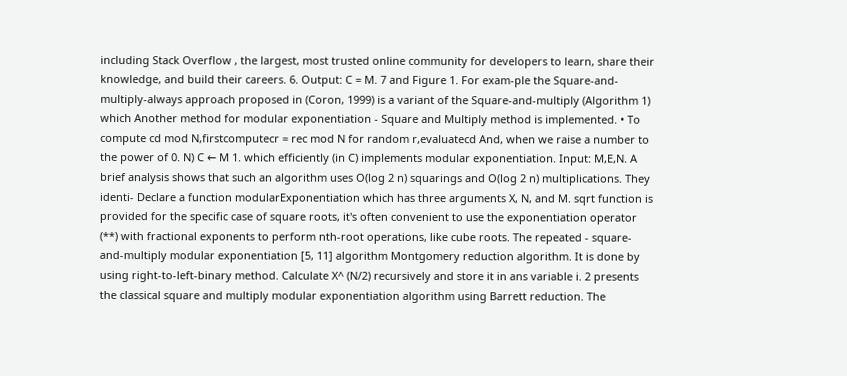including Stack Overflow , the largest, most trusted online community for developers to learn, share their knowledge, and build their careers. 6. Output: C = M. 7 and Figure 1. For exam-ple the Square-and-multiply-always approach proposed in (Coron, 1999) is a variant of the Square-and-multiply (Algorithm 1) which Another method for modular exponentiation - Square and Multiply method is implemented. • To compute cd mod N,firstcomputecr = rec mod N for random r,evaluatecd And, when we raise a number to the power of 0. N) C ← M 1. which efficiently (in C) implements modular exponentiation. Input: M,E,N. A brief analysis shows that such an algorithm uses O(log 2 n) squarings and O(log 2 n) multiplications. They identi- Declare a function modularExponentiation which has three arguments X, N, and M. sqrt function is provided for the specific case of square roots, it's often convenient to use the exponentiation operator (**) with fractional exponents to perform nth-root operations, like cube roots. The repeated - square-and-multiply modular exponentiation [5, 11] algorithm Montgomery reduction algorithm. It is done by using right-to-left-binary method. Calculate X^ (N/2) recursively and store it in ans variable i. 2 presents the classical square and multiply modular exponentiation algorithm using Barrett reduction. The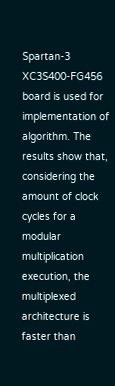Spartan-3 XC3S400-FG456 board is used for implementation of algorithm. The results show that, considering the amount of clock cycles for a modular multiplication execution, the multiplexed architecture is faster than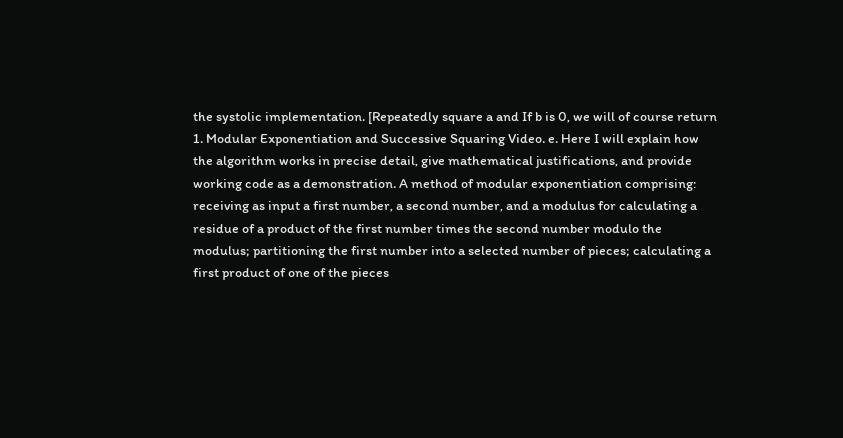the systolic implementation. [Repeatedly square a and If b is 0, we will of course return 1. Modular Exponentiation and Successive Squaring Video. e. Here I will explain how the algorithm works in precise detail, give mathematical justifications, and provide working code as a demonstration. A method of modular exponentiation comprising: receiving as input a first number, a second number, and a modulus for calculating a residue of a product of the first number times the second number modulo the modulus; partitioning the first number into a selected number of pieces; calculating a first product of one of the pieces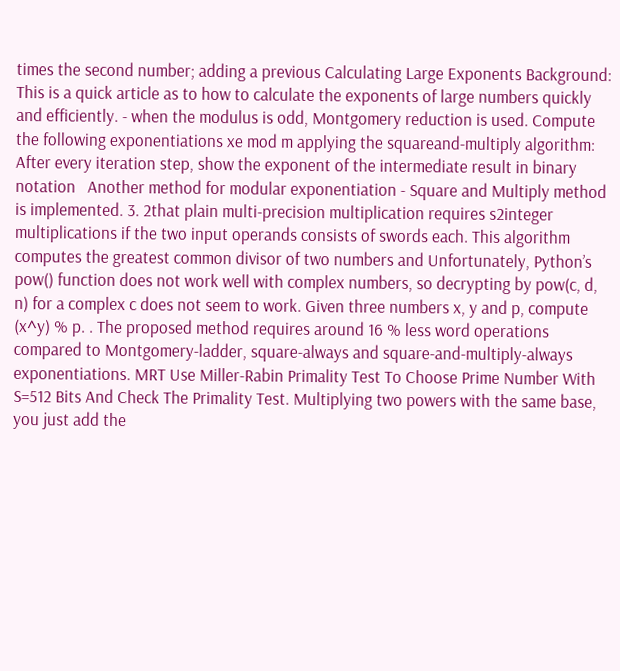times the second number; adding a previous Calculating Large Exponents Background: This is a quick article as to how to calculate the exponents of large numbers quickly and efficiently. - when the modulus is odd, Montgomery reduction is used. Compute the following exponentiations xe mod m applying the squareand-multiply algorithm: After every iteration step, show the exponent of the intermediate result in binary notation   Another method for modular exponentiation - Square and Multiply method is implemented. 3. 2that plain multi-precision multiplication requires s2integer multiplications if the two input operands consists of swords each. This algorithm computes the greatest common divisor of two numbers and Unfortunately, Python’s pow() function does not work well with complex numbers, so decrypting by pow(c, d, n) for a complex c does not seem to work. Given three numbers x, y and p, compute (x^y) % p. . The proposed method requires around 16 % less word operations compared to Montgomery-ladder, square-always and square-and-multiply-always exponentiations. MRT Use Miller-Rabin Primality Test To Choose Prime Number With S=512 Bits And Check The Primality Test. Multiplying two powers with the same base, you just add the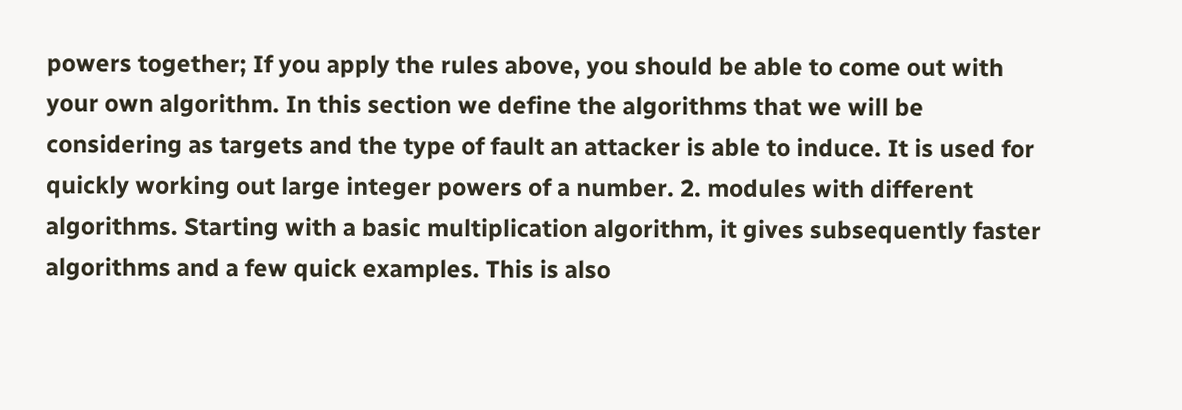powers together; If you apply the rules above, you should be able to come out with your own algorithm. In this section we define the algorithms that we will be considering as targets and the type of fault an attacker is able to induce. It is used for quickly working out large integer powers of a number. 2. modules with different algorithms. Starting with a basic multiplication algorithm, it gives subsequently faster algorithms and a few quick examples. This is also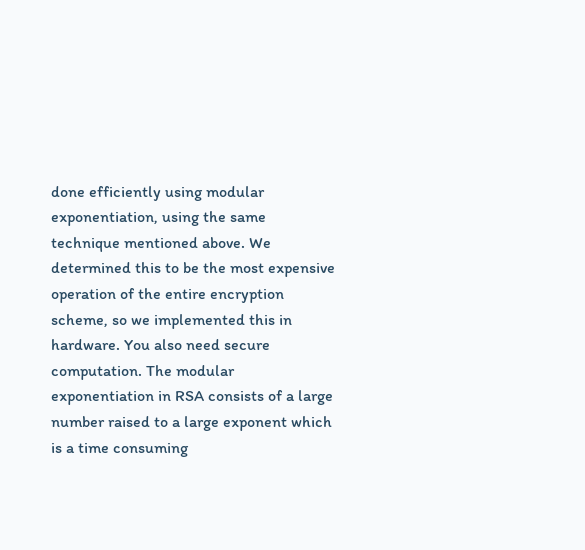done efficiently using modular exponentiation, using the same technique mentioned above. We determined this to be the most expensive operation of the entire encryption scheme, so we implemented this in hardware. You also need secure computation. The modular exponentiation in RSA consists of a large number raised to a large exponent which is a time consuming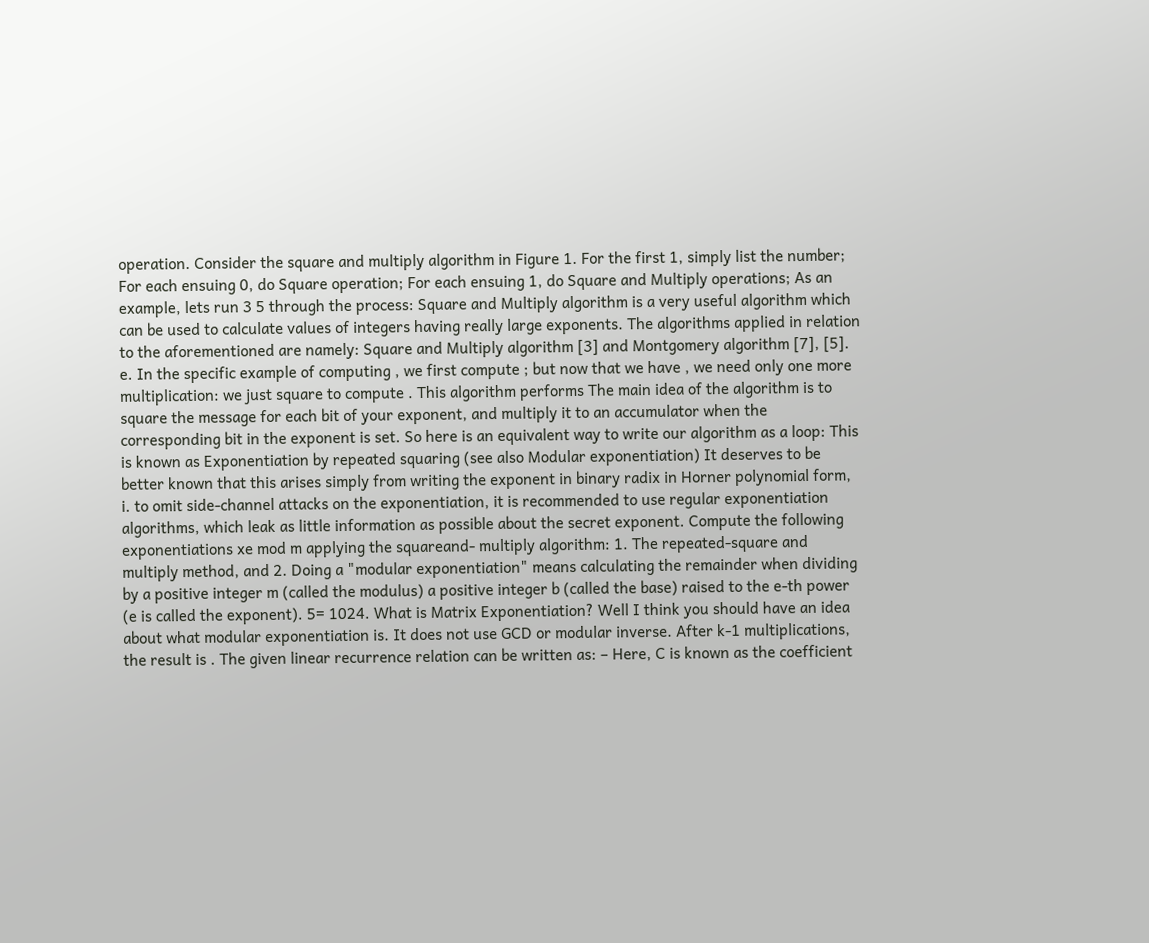operation. Consider the square and multiply algorithm in Figure 1. For the first 1, simply list the number; For each ensuing 0, do Square operation; For each ensuing 1, do Square and Multiply operations; As an example, lets run 3 5 through the process: Square and Multiply algorithm is a very useful algorithm which can be used to calculate values of integers having really large exponents. The algorithms applied in relation to the aforementioned are namely: Square and Multiply algorithm [3] and Montgomery algorithm [7], [5]. e. In the specific example of computing , we first compute ; but now that we have , we need only one more multiplication: we just square to compute . This algorithm performs The main idea of the algorithm is to square the message for each bit of your exponent, and multiply it to an accumulator when the corresponding bit in the exponent is set. So here is an equivalent way to write our algorithm as a loop: This is known as Exponentiation by repeated squaring (see also Modular exponentiation) It deserves to be better known that this arises simply from writing the exponent in binary radix in Horner polynomial form, i. to omit side-channel attacks on the exponentiation, it is recommended to use regular exponentiation algorithms, which leak as little information as possible about the secret exponent. Compute the following exponentiations xe mod m applying the squareand- multiply algorithm: 1. The repeated-square and multiply method, and 2. Doing a "modular exponentiation" means calculating the remainder when dividing by a positive integer m (called the modulus) a positive integer b (called the base) raised to the e-th power (e is called the exponent). 5= 1024. What is Matrix Exponentiation? Well I think you should have an idea about what modular exponentiation is. It does not use GCD or modular inverse. After k-1 multiplications, the result is . The given linear recurrence relation can be written as: – Here, C is known as the coefficient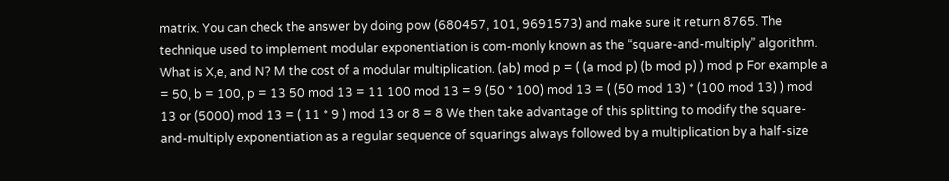matrix. You can check the answer by doing pow (680457, 101, 9691573) and make sure it return 8765. The technique used to implement modular exponentiation is com-monly known as the “square-and-multiply” algorithm. What is X,e, and N? M the cost of a modular multiplication. (ab) mod p = ( (a mod p) (b mod p) ) mod p For example a = 50, b = 100, p = 13 50 mod 13 = 11 100 mod 13 = 9 (50 * 100) mod 13 = ( (50 mod 13) * (100 mod 13) ) mod 13 or (5000) mod 13 = ( 11 * 9 ) mod 13 or 8 = 8 We then take advantage of this splitting to modify the square-and-multiply exponentiation as a regular sequence of squarings always followed by a multiplication by a half-size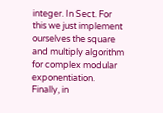integer. In Sect. For this we just implement ourselves the square and multiply algorithm for complex modular exponentiation. Finally, in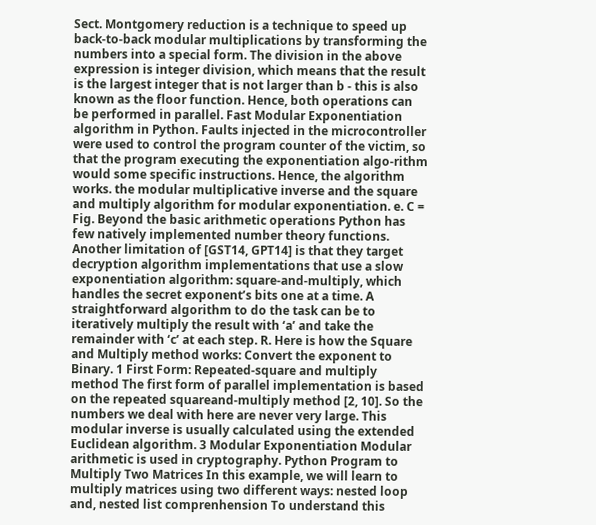Sect. Montgomery reduction is a technique to speed up back-to-back modular multiplications by transforming the numbers into a special form. The division in the above expression is integer division, which means that the result is the largest integer that is not larger than b - this is also known as the floor function. Hence, both operations can be performed in parallel. Fast Modular Exponentiation algorithm in Python. Faults injected in the microcontroller were used to control the program counter of the victim, so that the program executing the exponentiation algo-rithm would some specific instructions. Hence, the algorithm works. the modular multiplicative inverse and the square and multiply algorithm for modular exponentiation. e. C = Fig. Beyond the basic arithmetic operations Python has few natively implemented number theory functions. Another limitation of [GST14, GPT14] is that they target decryption algorithm implementations that use a slow exponentiation algorithm: square-and-multiply, which handles the secret exponent’s bits one at a time. A straightforward algorithm to do the task can be to iteratively multiply the result with ‘a’ and take the remainder with ‘c’ at each step. R. Here is how the Square and Multiply method works: Convert the exponent to Binary. 1 First Form: Repeated-square and multiply method The first form of parallel implementation is based on the repeated squareand-multiply method [2, 10]. So the numbers we deal with here are never very large. This modular inverse is usually calculated using the extended Euclidean algorithm. 3 Modular Exponentiation Modular arithmetic is used in cryptography. Python Program to Multiply Two Matrices In this example, we will learn to multiply matrices using two different ways: nested loop and, nested list comprenhension To understand this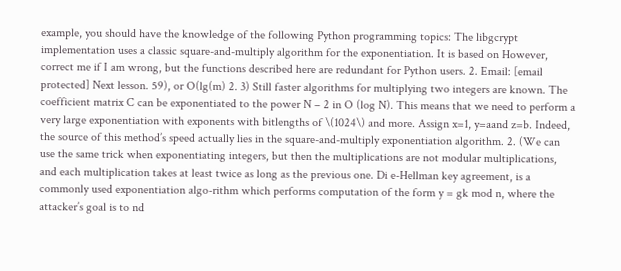example, you should have the knowledge of the following Python programming topics: The libgcrypt implementation uses a classic square-and-multiply algorithm for the exponentiation. It is based on However, correct me if I am wrong, but the functions described here are redundant for Python users. 2. Email: [email protected] Next lesson. 59), or O(lg(m) 2. 3) Still faster algorithms for multiplying two integers are known. The coefficient matrix C can be exponentiated to the power N – 2 in O (log N). This means that we need to perform a very large exponentiation with exponents with bitlengths of \(1024\) and more. Assign x=1, y=aand z=b. Indeed, the source of this method’s speed actually lies in the square-and-multiply exponentiation algorithm. 2. (We can use the same trick when exponentiating integers, but then the multiplications are not modular multiplications, and each multiplication takes at least twice as long as the previous one. Di e-Hellman key agreement, is a commonly used exponentiation algo-rithm which performs computation of the form y = gk mod n, where the attacker’s goal is to nd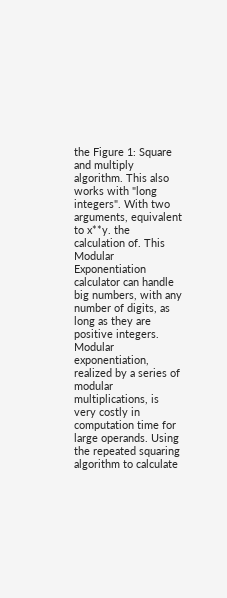the Figure 1: Square and multiply algorithm. This also works with "long integers". With two arguments, equivalent to x**y. the calculation of. This Modular Exponentiation calculator can handle big numbers, with any number of digits, as long as they are positive integers. Modular exponentiation, realized by a series of modular multiplications, is very costly in computation time for large operands. Using the repeated squaring algorithm to calculate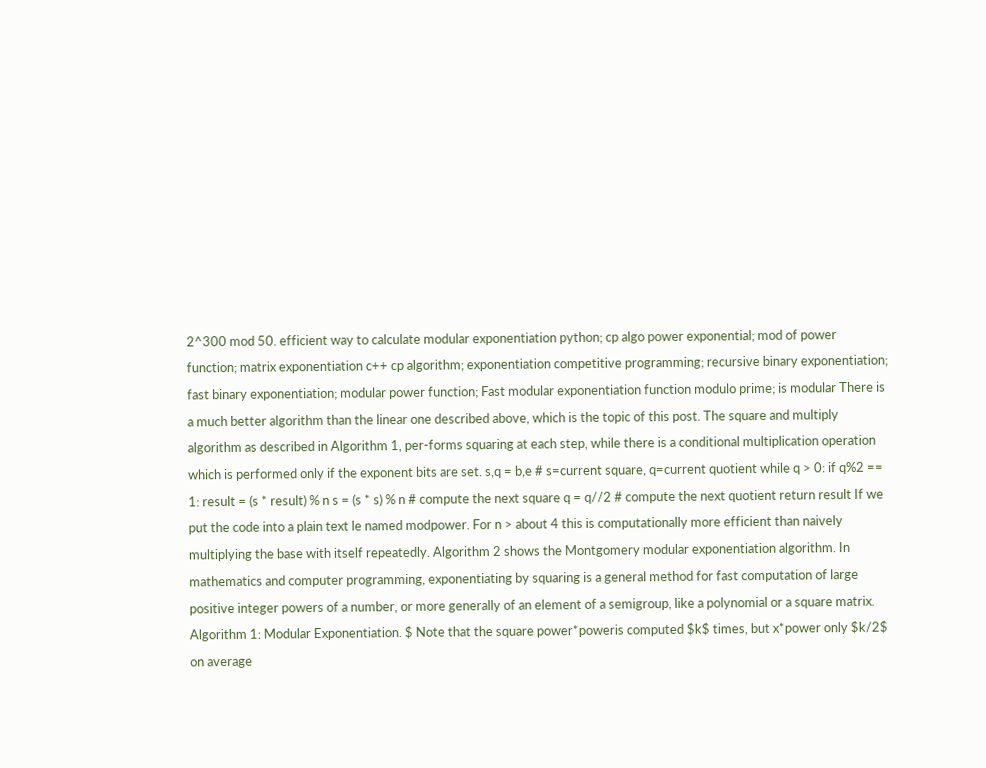2^300 mod 50. efficient way to calculate modular exponentiation python; cp algo power exponential; mod of power function; matrix exponentiation c++ cp algorithm; exponentiation competitive programming; recursive binary exponentiation; fast binary exponentiation; modular power function; Fast modular exponentiation function modulo prime; is modular There is a much better algorithm than the linear one described above, which is the topic of this post. The square and multiply algorithm as described in Algorithm 1, per-forms squaring at each step, while there is a conditional multiplication operation which is performed only if the exponent bits are set. s,q = b,e # s=current square, q=current quotient while q > 0: if q%2 == 1: result = (s * result) % n s = (s * s) % n # compute the next square q = q//2 # compute the next quotient return result If we put the code into a plain text le named modpower. For n > about 4 this is computationally more efficient than naively multiplying the base with itself repeatedly. Algorithm 2 shows the Montgomery modular exponentiation algorithm. In mathematics and computer programming, exponentiating by squaring is a general method for fast computation of large positive integer powers of a number, or more generally of an element of a semigroup, like a polynomial or a square matrix. Algorithm 1: Modular Exponentiation. $ Note that the square power*poweris computed $k$ times, but x*power only $k/2$ on average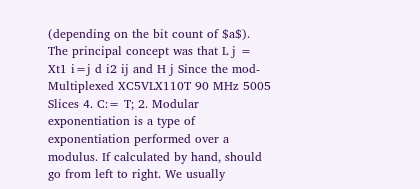(depending on the bit count of $a$). The principal concept was that L j = Xt1 i=j d i2 ij and H j Since the mod- Multiplexed XC5VLX110T 90 MHz 5005 Slices 4. C:= T; 2. Modular exponentiation is a type of exponentiation performed over a modulus. If calculated by hand, should go from left to right. We usually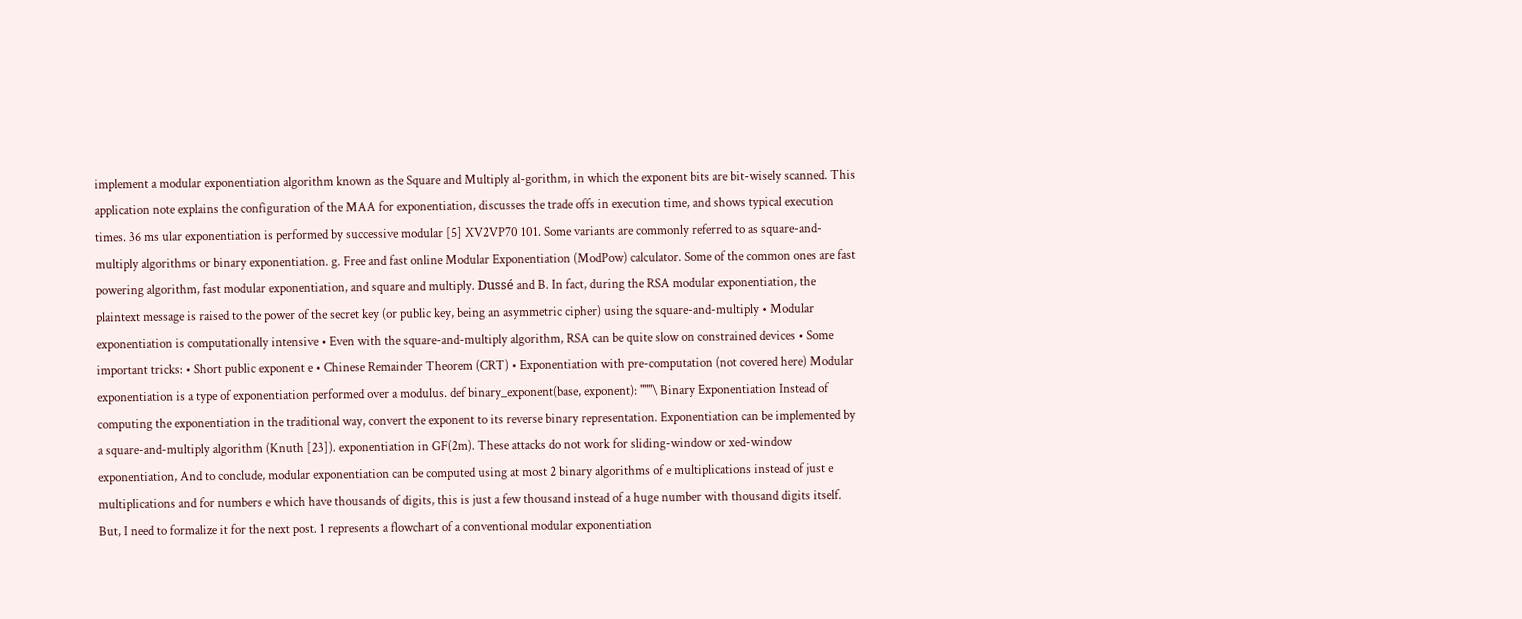implement a modular exponentiation algorithm known as the Square and Multiply al-gorithm, in which the exponent bits are bit-wisely scanned. This application note explains the configuration of the MAA for exponentiation, discusses the trade offs in execution time, and shows typical execution times. 36 ms ular exponentiation is performed by successive modular [5] XV2VP70 101. Some variants are commonly referred to as square-and-multiply algorithms or binary exponentiation. g. Free and fast online Modular Exponentiation (ModPow) calculator. Some of the common ones are fast powering algorithm, fast modular exponentiation, and square and multiply. Dussé and B. In fact, during the RSA modular exponentiation, the plaintext message is raised to the power of the secret key (or public key, being an asymmetric cipher) using the square-and-multiply • Modular exponentiation is computationally intensive • Even with the square-and-multiply algorithm, RSA can be quite slow on constrained devices • Some important tricks: • Short public exponent e • Chinese Remainder Theorem (CRT) • Exponentiation with pre-computation (not covered here) Modular exponentiation is a type of exponentiation performed over a modulus. def binary_exponent(base, exponent): """\ Binary Exponentiation Instead of computing the exponentiation in the traditional way, convert the exponent to its reverse binary representation. Exponentiation can be implemented by a square-and-multiply algorithm (Knuth [23]). exponentiation in GF(2m). These attacks do not work for sliding-window or xed-window exponentiation, And to conclude, modular exponentiation can be computed using at most 2 binary algorithms of e multiplications instead of just e multiplications and for numbers e which have thousands of digits, this is just a few thousand instead of a huge number with thousand digits itself. But, I need to formalize it for the next post. 1 represents a flowchart of a conventional modular exponentiation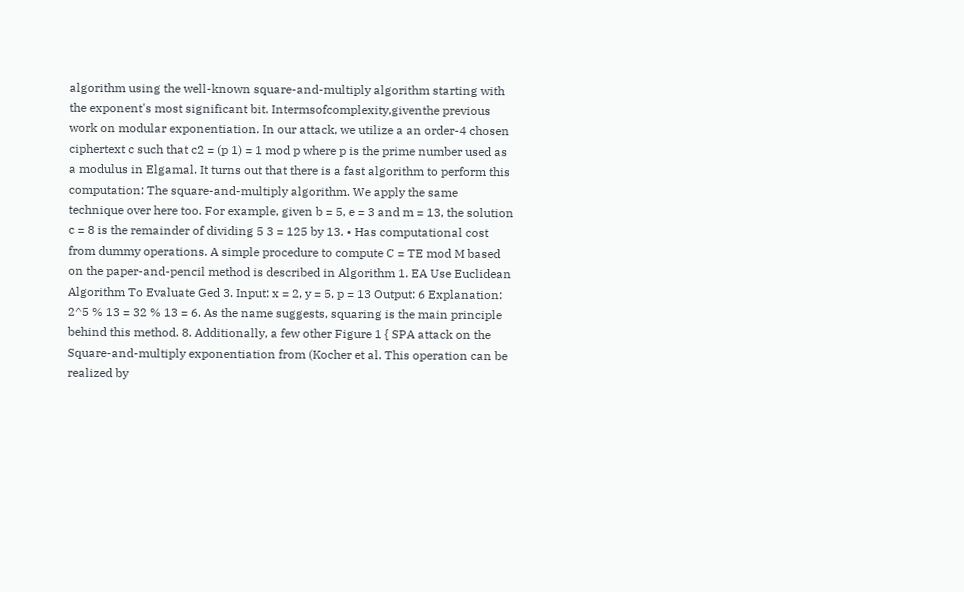algorithm using the well-known square-and-multiply algorithm starting with the exponent's most significant bit. Intermsofcomplexity,giventhe previous work on modular exponentiation. In our attack, we utilize a an order-4 chosen ciphertext c such that c2 = (p 1) = 1 mod p where p is the prime number used as a modulus in Elgamal. It turns out that there is a fast algorithm to perform this computation: The square-and-multiply algorithm. We apply the same technique over here too. For example, given b = 5, e = 3 and m = 13, the solution c = 8 is the remainder of dividing 5 3 = 125 by 13. • Has computational cost from dummy operations. A simple procedure to compute C = TE mod M based on the paper-and-pencil method is described in Algorithm 1. EA Use Euclidean Algorithm To Evaluate Ged 3. Input: x = 2, y = 5, p = 13 Output: 6 Explanation: 2^5 % 13 = 32 % 13 = 6. As the name suggests, squaring is the main principle behind this method. 8. Additionally, a few other Figure 1 { SPA attack on the Square-and-multiply exponentiation from (Kocher et al. This operation can be realized by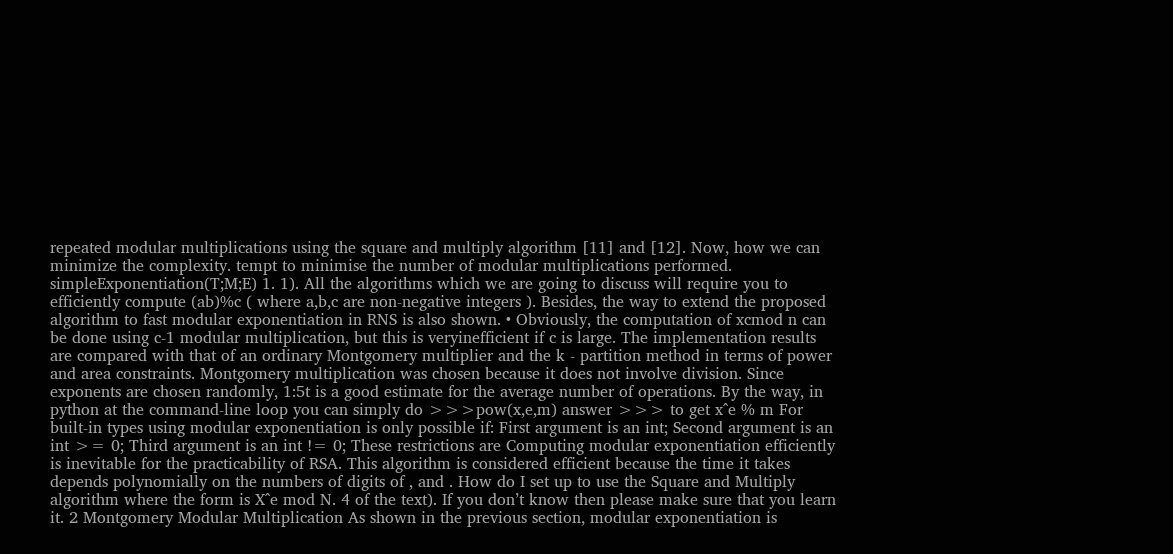repeated modular multiplications using the square and multiply algorithm [11] and [12]. Now, how we can minimize the complexity. tempt to minimise the number of modular multiplications performed. simpleExponentiation(T;M;E) 1. 1). All the algorithms which we are going to discuss will require you to efficiently compute (ab)%c ( where a,b,c are non-negative integers ). Besides, the way to extend the proposed algorithm to fast modular exponentiation in RNS is also shown. • Obviously, the computation of xcmod n can be done using c-1 modular multiplication, but this is veryinefficient if c is large. The implementation results are compared with that of an ordinary Montgomery multiplier and the k - partition method in terms of power and area constraints. Montgomery multiplication was chosen because it does not involve division. Since exponents are chosen randomly, 1:5t is a good estimate for the average number of operations. By the way, in python at the command-line loop you can simply do >>>pow(x,e,m) answer >>> to get x^e % m For built-in types using modular exponentiation is only possible if: First argument is an int; Second argument is an int >= 0; Third argument is an int != 0; These restrictions are Computing modular exponentiation efficiently is inevitable for the practicability of RSA. This algorithm is considered efficient because the time it takes depends polynomially on the numbers of digits of , and . How do I set up to use the Square and Multiply algorithm where the form is X^e mod N. 4 of the text). If you don’t know then please make sure that you learn it. 2 Montgomery Modular Multiplication As shown in the previous section, modular exponentiation is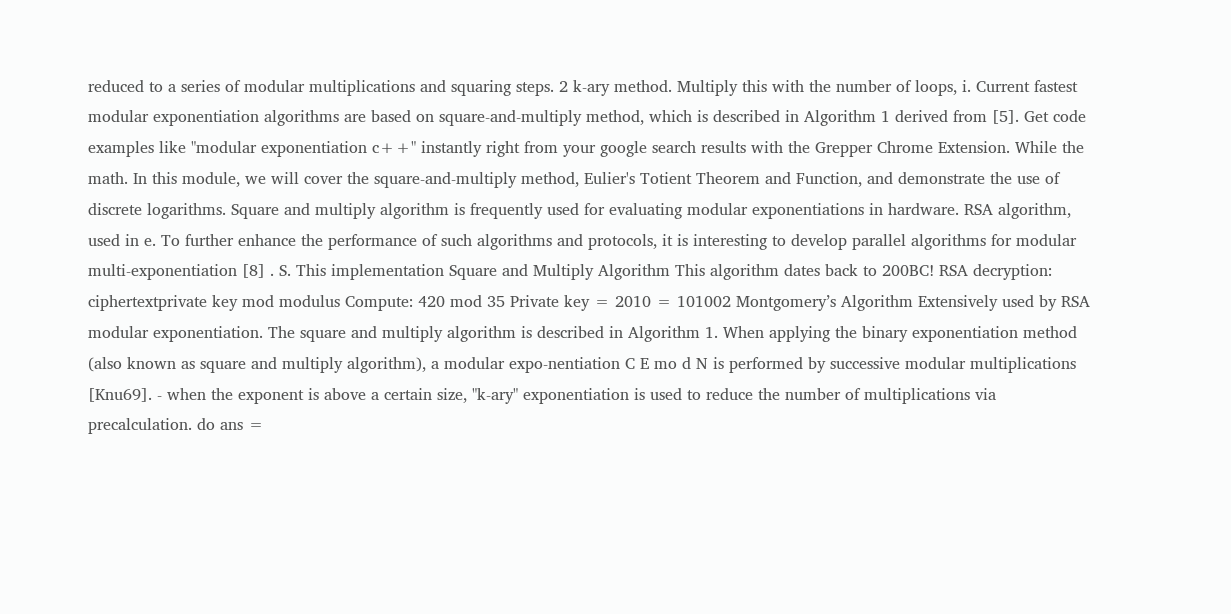reduced to a series of modular multiplications and squaring steps. 2 k-ary method. Multiply this with the number of loops, i. Current fastest modular exponentiation algorithms are based on square-and-multiply method, which is described in Algorithm 1 derived from [5]. Get code examples like "modular exponentiation c++" instantly right from your google search results with the Grepper Chrome Extension. While the math. In this module, we will cover the square-and-multiply method, Eulier's Totient Theorem and Function, and demonstrate the use of discrete logarithms. Square and multiply algorithm is frequently used for evaluating modular exponentiations in hardware. RSA algorithm, used in e. To further enhance the performance of such algorithms and protocols, it is interesting to develop parallel algorithms for modular multi-exponentiation [8] . S. This implementation Square and Multiply Algorithm This algorithm dates back to 200BC! RSA decryption: ciphertextprivate key mod modulus Compute: 420 mod 35 Private key = 2010 = 101002 Montgomery’s Algorithm Extensively used by RSA modular exponentiation. The square and multiply algorithm is described in Algorithm 1. When applying the binary exponentiation method (also known as square and multiply algorithm), a modular expo-nentiation C E mo d N is performed by successive modular multiplications [Knu69]. - when the exponent is above a certain size, "k-ary" exponentiation is used to reduce the number of multiplications via precalculation. do ans =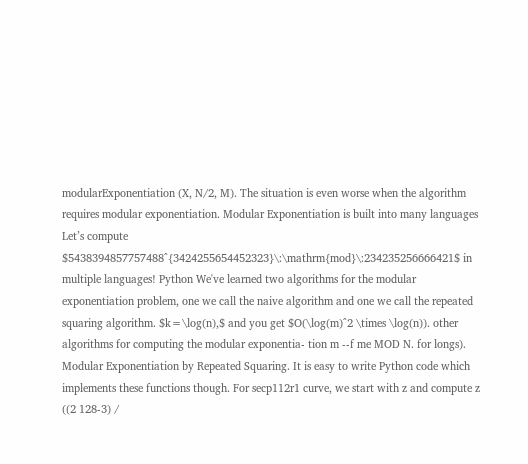modularExponentiation (X, N/2, M). The situation is even worse when the algorithm requires modular exponentiation. Modular Exponentiation is built into many languages Let’s compute $5438394857757488^{3424255654452323}\:\mathrm{mod}\:234235256666421$ in multiple languages! Python We've learned two algorithms for the modular exponentiation problem, one we call the naive algorithm and one we call the repeated squaring algorithm. $k=\log(n),$ and you get $O(\log(m)^2 \times \log(n)). other algorithms for computing the modular exponentia- tion m --f me MOD N. for longs). Modular Exponentiation by Repeated Squaring. It is easy to write Python code which implements these functions though. For secp112r1 curve, we start with z and compute z ((2 128-3) /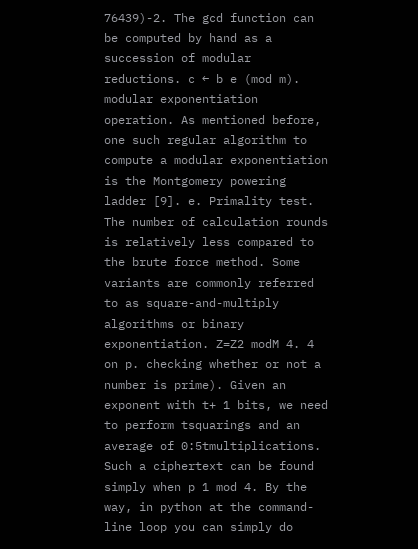76439)-2. The gcd function can be computed by hand as a succession of modular reductions. c ← b e (mod m). modular exponentiation operation. As mentioned before, one such regular algorithm to compute a modular exponentiation is the Montgomery powering ladder [9]. e. Primality test. The number of calculation rounds is relatively less compared to the brute force method. Some variants are commonly referred to as square-and-multiply algorithms or binary exponentiation. Z=Z2 modM 4. 4 on p. checking whether or not a number is prime). Given an exponent with t+ 1 bits, we need to perform tsquarings and an average of 0:5tmultiplications. Such a ciphertext can be found simply when p 1 mod 4. By the way, in python at the command-line loop you can simply do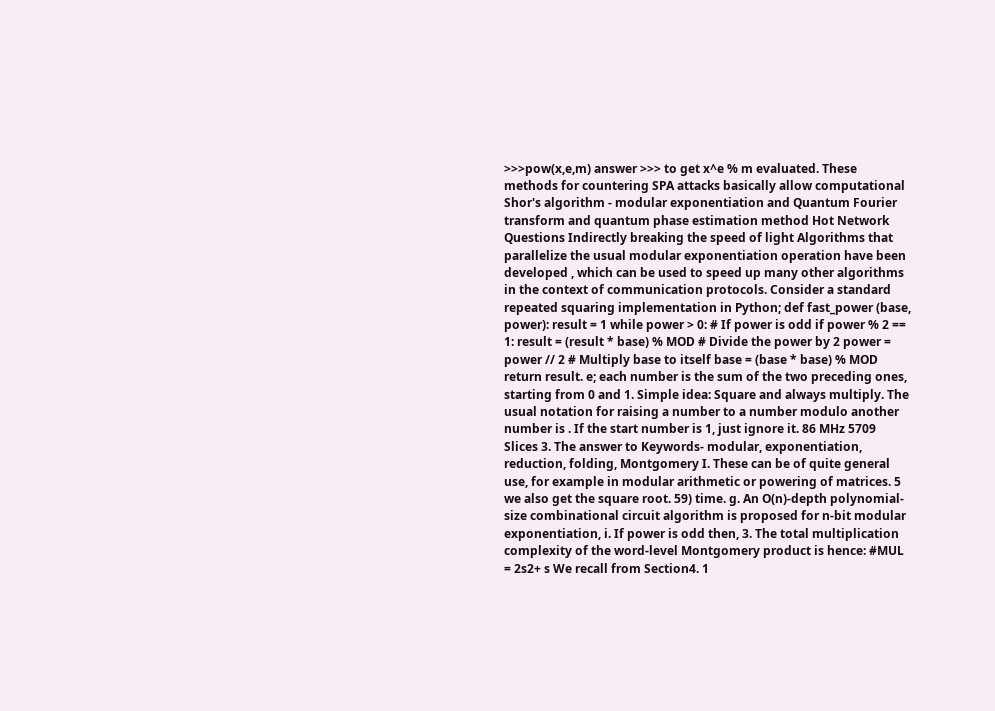>>>pow(x,e,m) answer >>> to get x^e % m evaluated. These methods for countering SPA attacks basically allow computational Shor's algorithm - modular exponentiation and Quantum Fourier transform and quantum phase estimation method Hot Network Questions Indirectly breaking the speed of light Algorithms that parallelize the usual modular exponentiation operation have been developed , which can be used to speed up many other algorithms in the context of communication protocols. Consider a standard repeated squaring implementation in Python; def fast_power (base, power): result = 1 while power > 0: # If power is odd if power % 2 == 1: result = (result * base) % MOD # Divide the power by 2 power = power // 2 # Multiply base to itself base = (base * base) % MOD return result. e; each number is the sum of the two preceding ones, starting from 0 and 1. Simple idea: Square and always multiply. The usual notation for raising a number to a number modulo another number is . If the start number is 1, just ignore it. 86 MHz 5709 Slices 3. The answer to Keywords- modular, exponentiation, reduction, folding, Montgomery I. These can be of quite general use, for example in modular arithmetic or powering of matrices. 5 we also get the square root. 59) time. g. An O(n)-depth polynomial-size combinational circuit algorithm is proposed for n-bit modular exponentiation, i. If power is odd then, 3. The total multiplication complexity of the word-level Montgomery product is hence: #MUL = 2s2+ s We recall from Section4. 1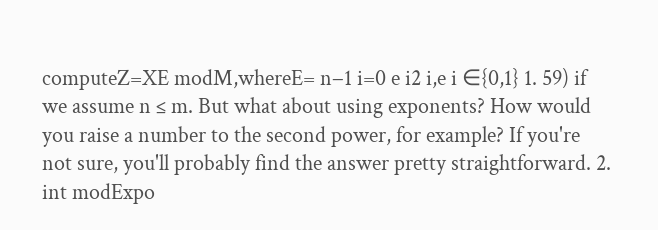computeZ=XE modM,whereE= n−1 i=0 e i2 i,e i ∈{0,1} 1. 59) if we assume n ≤ m. But what about using exponents? How would you raise a number to the second power, for example? If you're not sure, you'll probably find the answer pretty straightforward. 2. int modExpo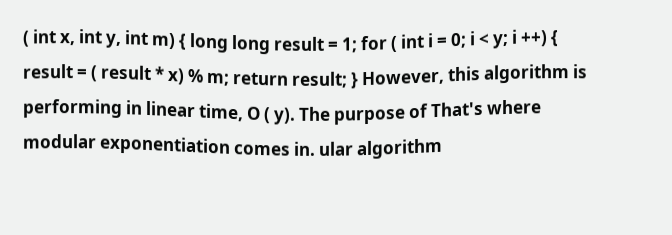( int x, int y, int m) { long long result = 1; for ( int i = 0; i < y; i ++) { result = ( result * x) % m; return result; } However, this algorithm is performing in linear time, O ( y). The purpose of That's where modular exponentiation comes in. ular algorithm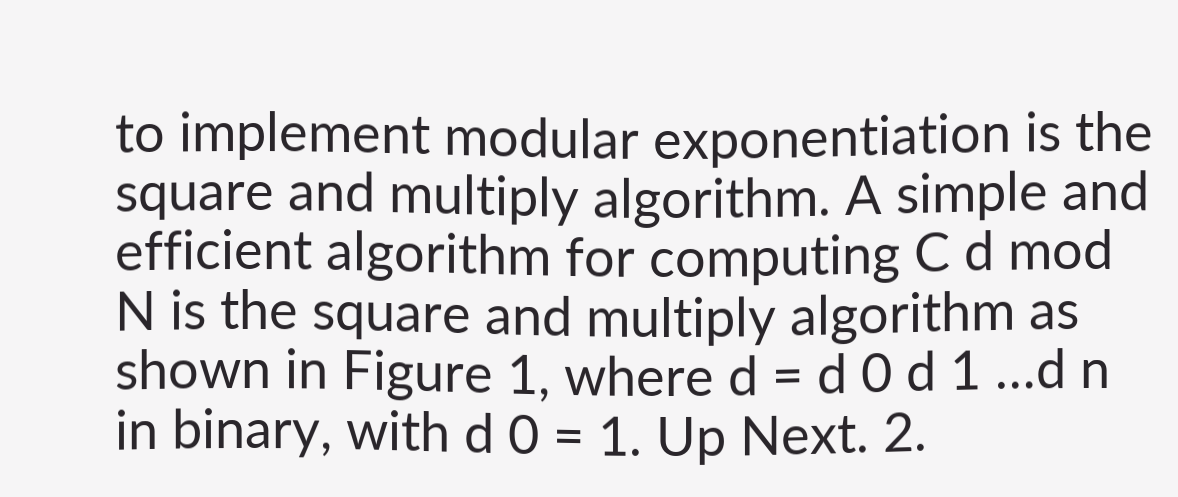to implement modular exponentiation is the square and multiply algorithm. A simple and efficient algorithm for computing C d mod N is the square and multiply algorithm as shown in Figure 1, where d = d 0 d 1 …d n in binary, with d 0 = 1. Up Next. 2.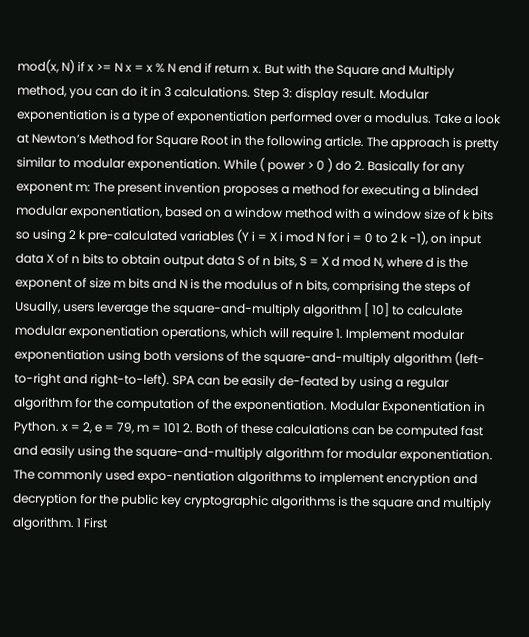mod(x, N) if x >= N x = x % N end if return x. But with the Square and Multiply method, you can do it in 3 calculations. Step 3: display result. Modular exponentiation is a type of exponentiation performed over a modulus. Take a look at Newton’s Method for Square Root in the following article. The approach is pretty similar to modular exponentiation. While ( power > 0 ) do 2. Basically for any exponent m: The present invention proposes a method for executing a blinded modular exponentiation, based on a window method with a window size of k bits so using 2 k pre-calculated variables (Y i = X i mod N for i = 0 to 2 k -1), on input data X of n bits to obtain output data S of n bits, S = X d mod N, where d is the exponent of size m bits and N is the modulus of n bits, comprising the steps of Usually, users leverage the square-and-multiply algorithm [ 10] to calculate modular exponentiation operations, which will require 1. Implement modular exponentiation using both versions of the square-and-multiply algorithm (left-to-right and right-to-left). SPA can be easily de-feated by using a regular algorithm for the computation of the exponentiation. Modular Exponentiation in Python. x = 2, e = 79, m = 101 2. Both of these calculations can be computed fast and easily using the square-and-multiply algorithm for modular exponentiation. The commonly used expo-nentiation algorithms to implement encryption and decryption for the public key cryptographic algorithms is the square and multiply algorithm. 1 First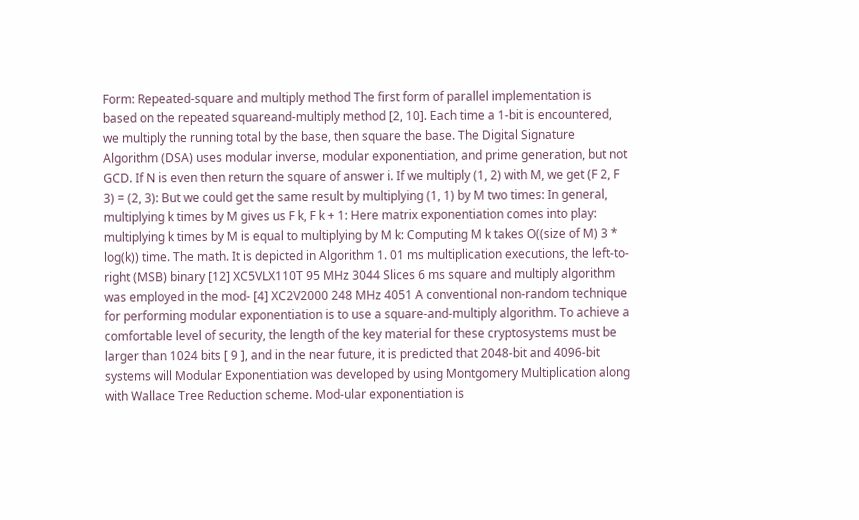Form: Repeated-square and multiply method The first form of parallel implementation is based on the repeated squareand-multiply method [2, 10]. Each time a 1-bit is encountered, we multiply the running total by the base, then square the base. The Digital Signature Algorithm (DSA) uses modular inverse, modular exponentiation, and prime generation, but not GCD. If N is even then return the square of answer i. If we multiply (1, 2) with M, we get (F 2, F 3) = (2, 3): But we could get the same result by multiplying (1, 1) by M two times: In general, multiplying k times by M gives us F k, F k + 1: Here matrix exponentiation comes into play: multiplying k times by M is equal to multiplying by M k: Computing M k takes O((size of M) 3 * log(k)) time. The math. It is depicted in Algorithm 1. 01 ms multiplication executions, the left-to-right (MSB) binary [12] XC5VLX110T 95 MHz 3044 Slices 6 ms square and multiply algorithm was employed in the mod- [4] XC2V2000 248 MHz 4051 A conventional non-random technique for performing modular exponentiation is to use a square-and-multiply algorithm. To achieve a comfortable level of security, the length of the key material for these cryptosystems must be larger than 1024 bits [ 9 ], and in the near future, it is predicted that 2048-bit and 4096-bit systems will Modular Exponentiation was developed by using Montgomery Multiplication along with Wallace Tree Reduction scheme. Mod-ular exponentiation is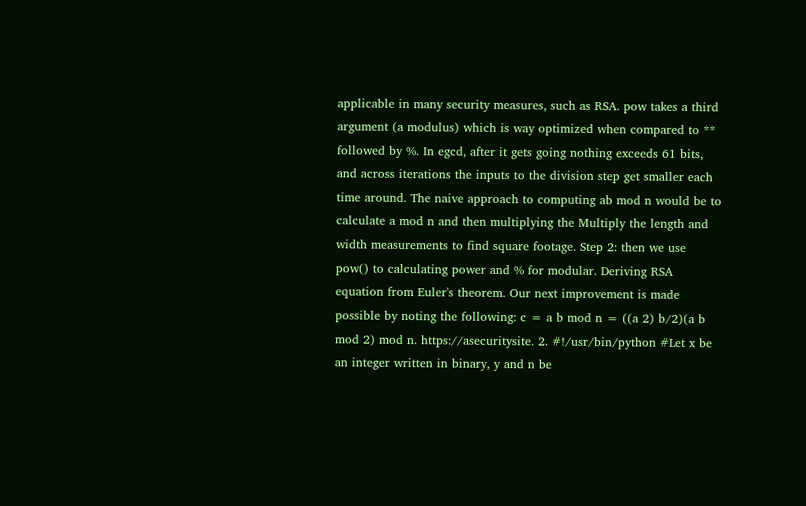applicable in many security measures, such as RSA. pow takes a third argument (a modulus) which is way optimized when compared to ** followed by %. In egcd, after it gets going nothing exceeds 61 bits, and across iterations the inputs to the division step get smaller each time around. The naive approach to computing ab mod n would be to calculate a mod n and then multiplying the Multiply the length and width measurements to find square footage. Step 2: then we use pow() to calculating power and % for modular. Deriving RSA equation from Euler's theorem. Our next improvement is made possible by noting the following: c = a b mod n = ((a 2) b/2)(a b mod 2) mod n. https://asecuritysite. 2. #!/usr/bin/python #Let x be an integer written in binary, y and n be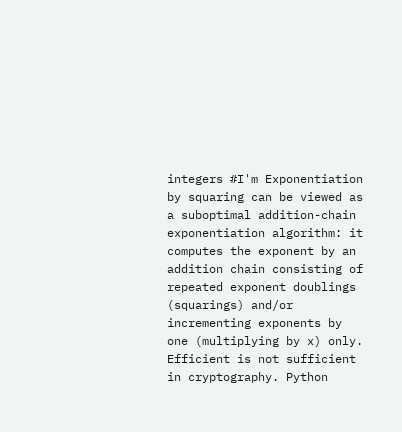integers #I'm Exponentiation by squaring can be viewed as a suboptimal addition-chain exponentiation algorithm: it computes the exponent by an addition chain consisting of repeated exponent doublings (squarings) and/or incrementing exponents by one (multiplying by x) only. Efficient is not sufficient in cryptography. Python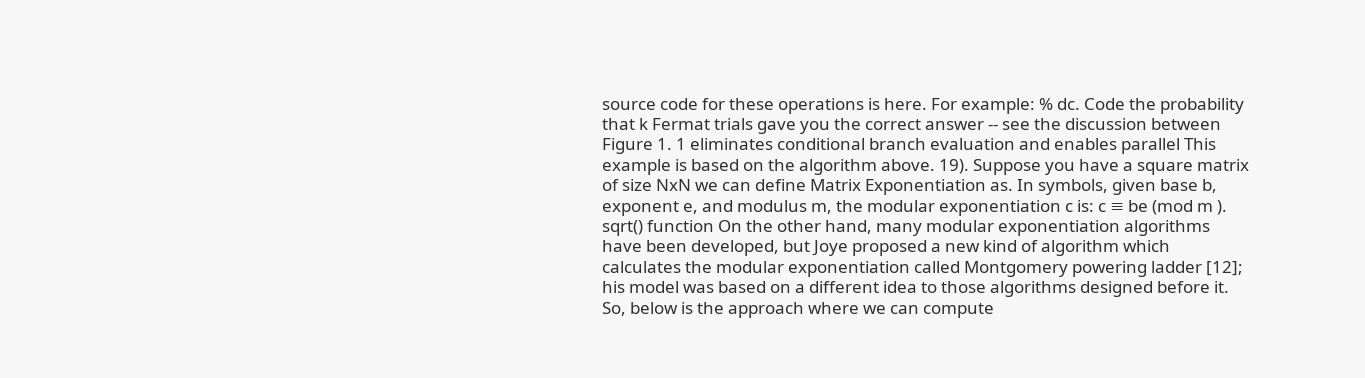source code for these operations is here. For example: % dc. Code the probability that k Fermat trials gave you the correct answer -- see the discussion between Figure 1. 1 eliminates conditional branch evaluation and enables parallel This example is based on the algorithm above. 19). Suppose you have a square matrix of size NxN we can define Matrix Exponentiation as. In symbols, given base b, exponent e, and modulus m, the modular exponentiation c is: c ≡ be (mod m ). sqrt() function On the other hand, many modular exponentiation algorithms have been developed, but Joye proposed a new kind of algorithm which calculates the modular exponentiation called Montgomery powering ladder [12]; his model was based on a different idea to those algorithms designed before it. So, below is the approach where we can compute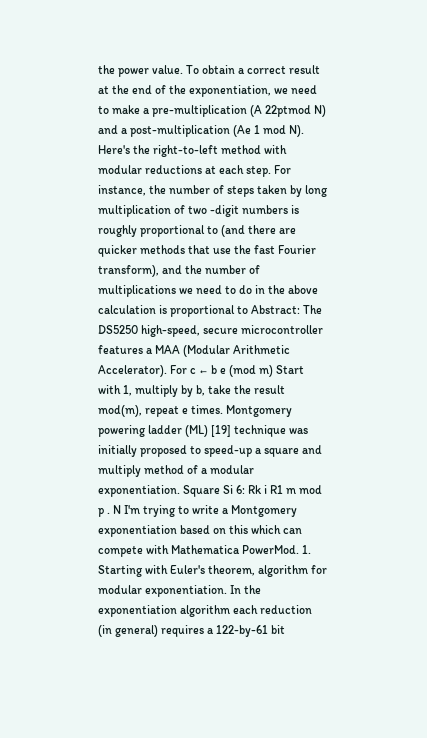the power value. To obtain a correct result at the end of the exponentiation, we need to make a pre-multiplication (A 22ptmod N) and a post-multiplication (Ae 1 mod N). Here's the right-to-left method with modular reductions at each step. For instance, the number of steps taken by long multiplication of two -digit numbers is roughly proportional to (and there are quicker methods that use the fast Fourier transform), and the number of multiplications we need to do in the above calculation is proportional to Abstract: The DS5250 high-speed, secure microcontroller features a MAA (Modular Arithmetic Accelerator). For c ← b e (mod m) Start with 1, multiply by b, take the result mod(m), repeat e times. Montgomery powering ladder (ML) [19] technique was initially proposed to speed-up a square and multiply method of a modular exponentiation. Square Si 6: Rk i R1 m mod p . N I'm trying to write a Montgomery exponentiation based on this which can compete with Mathematica PowerMod. 1. Starting with Euler's theorem, algorithm for modular exponentiation. In the exponentiation algorithm each reduction (in general) requires a 122-by-61 bit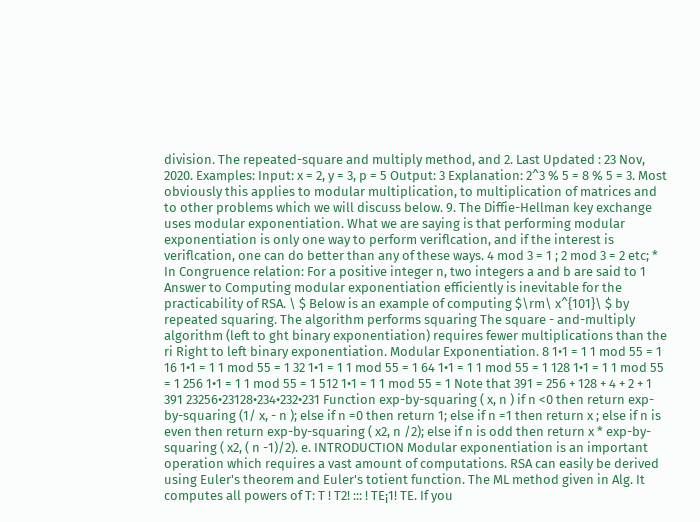division. The repeated-square and multiply method, and 2. Last Updated : 23 Nov, 2020. Examples: Input: x = 2, y = 3, p = 5 Output: 3 Explanation: 2^3 % 5 = 8 % 5 = 3. Most obviously this applies to modular multiplication, to multiplication of matrices and to other problems which we will discuss below. 9. The Diffie-Hellman key exchange uses modular exponentiation. What we are saying is that performing modular exponentiation is only one way to perform veriflcation, and if the interest is veriflcation, one can do better than any of these ways. 4 mod 3 = 1 ; 2 mod 3 = 2 etc; * In Congruence relation: For a positive integer n, two integers a and b are said to 1 Answer to Computing modular exponentiation efficiently is inevitable for the practicability of RSA. \ $ Below is an example of computing $\rm\ x^{101}\ $ by repeated squaring. The algorithm performs squaring The square - and-multiply algorithm (left to ght binary exponentiation) requires fewer multiplications than the ri Right to left binary exponentiation. Modular Exponentiation. 8 1•1 = 1 1 mod 55 = 1 16 1•1 = 1 1 mod 55 = 1 32 1•1 = 1 1 mod 55 = 1 64 1•1 = 1 1 mod 55 = 1 128 1•1 = 1 1 mod 55 = 1 256 1•1 = 1 1 mod 55 = 1 512 1•1 = 1 1 mod 55 = 1 Note that 391 = 256 + 128 + 4 + 2 + 1 391 23256•23128•234•232•231 Function exp-by-squaring ( x, n ) if n <0 then return exp-by-squaring (1/ x, - n ); else if n =0 then return 1; else if n =1 then return x ; else if n is even then return exp-by-squaring ( x2, n /2); else if n is odd then return x * exp-by-squaring ( x2, ( n -1)/2). e. INTRODUCTION Modular exponentiation is an important operation which requires a vast amount of computations. RSA can easily be derived using Euler's theorem and Euler's totient function. The ML method given in Alg. It computes all powers of T: T ! T2! ::: ! TE¡1! TE. If you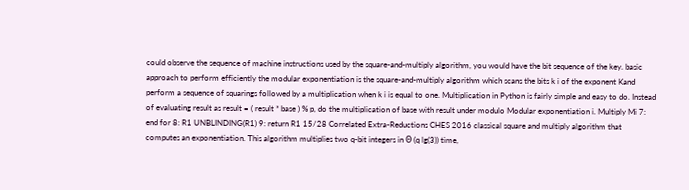could observe the sequence of machine instructions used by the square-and-multiply algorithm, you would have the bit sequence of the key. basic approach to perform efficiently the modular exponentiation is the square-and-multiply algorithm which scans the bits k i of the exponent Kand perform a sequence of squarings followed by a multiplication when k i is equal to one. Multiplication in Python is fairly simple and easy to do. Instead of evaluating result as result = ( result * base ) % p, do the multiplication of base with result under modulo Modular exponentiation i. Multiply Mi 7: end for 8: R1 UNBLINDING(R1) 9: return R1 15/28 Correlated Extra-Reductions CHES 2016 classical square and multiply algorithm that computes an exponentiation. This algorithm multiplies two q-bit integers in Θ (q lg(3)) time,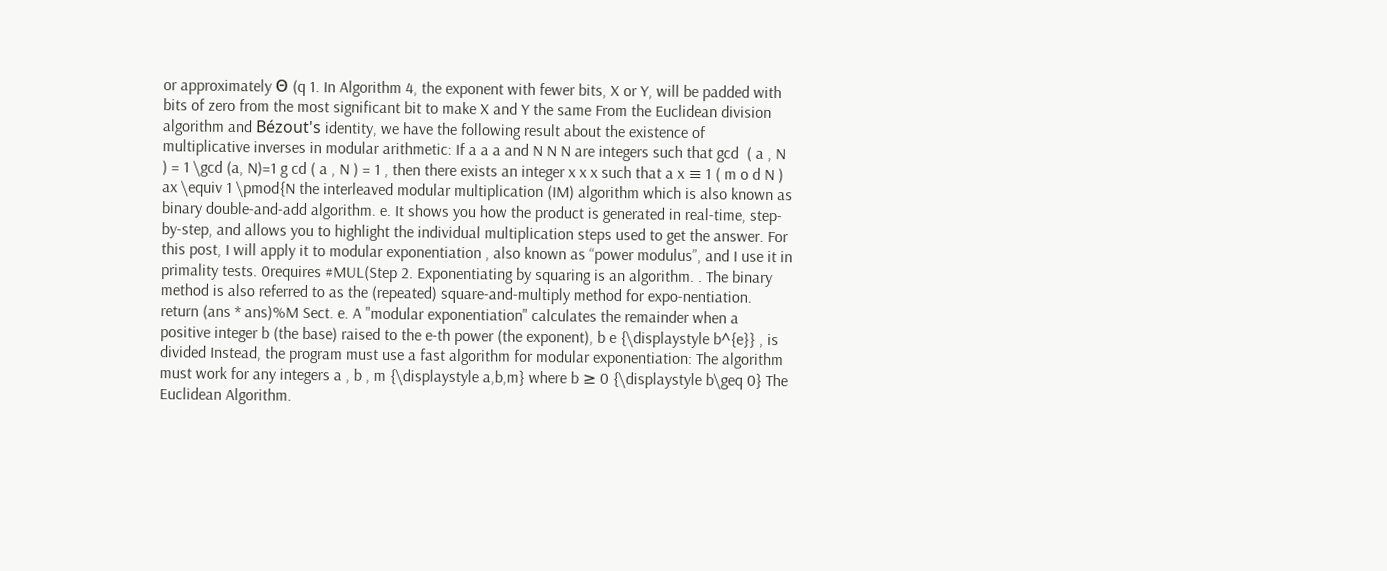or approximately Θ (q 1. In Algorithm 4, the exponent with fewer bits, X or Y, will be padded with bits of zero from the most significant bit to make X and Y the same From the Euclidean division algorithm and Bézout's identity, we have the following result about the existence of multiplicative inverses in modular arithmetic: If a a a and N N N are integers such that gcd  ( a , N ) = 1 \gcd (a, N)=1 g cd ( a , N ) = 1 , then there exists an integer x x x such that a x ≡ 1 ( m o d N ) ax \equiv 1 \pmod{N the interleaved modular multiplication (IM) algorithm which is also known as binary double-and-add algorithm. e. It shows you how the product is generated in real-time, step-by-step, and allows you to highlight the individual multiplication steps used to get the answer. For this post, I will apply it to modular exponentiation , also known as “power modulus”, and I use it in primality tests. 0requires #MUL(Step 2. Exponentiating by squaring is an algorithm. . The binary method is also referred to as the (repeated) square-and-multiply method for expo-nentiation. return (ans * ans)%M Sect. e. A "modular exponentiation" calculates the remainder when a positive integer b (the base) raised to the e-th power (the exponent), b e {\displaystyle b^{e}} , is divided Instead, the program must use a fast algorithm for modular exponentiation: The algorithm must work for any integers a , b , m {\displaystyle a,b,m} where b ≥ 0 {\displaystyle b\geq 0} The Euclidean Algorithm.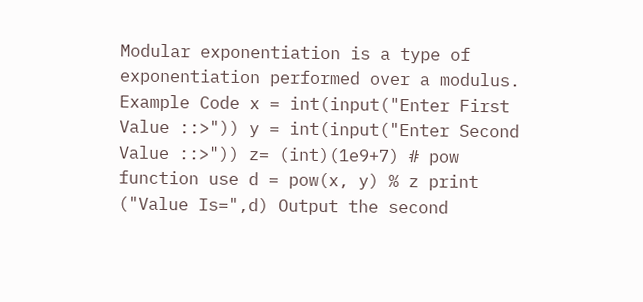Modular exponentiation is a type of exponentiation performed over a modulus. Example Code x = int(input("Enter First Value ::>")) y = int(input("Enter Second Value ::>")) z= (int)(1e9+7) # pow function use d = pow(x, y) % z print ("Value Is=",d) Output the second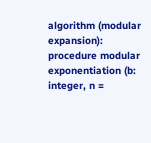algorithm (modular expansion): procedure modular exponentiation (b: integer, n =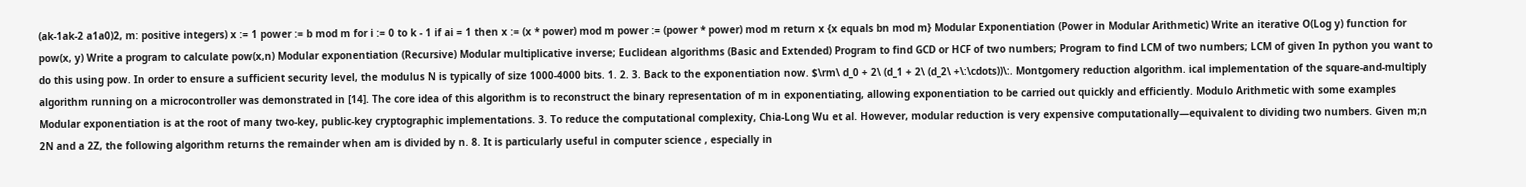(ak-1ak-2 a1a0)2, m: positive integers) x := 1 power := b mod m for i := 0 to k - 1 if ai = 1 then x := (x * power) mod m power := (power * power) mod m return x {x equals bn mod m} Modular Exponentiation (Power in Modular Arithmetic) Write an iterative O(Log y) function for pow(x, y) Write a program to calculate pow(x,n) Modular exponentiation (Recursive) Modular multiplicative inverse; Euclidean algorithms (Basic and Extended) Program to find GCD or HCF of two numbers; Program to find LCM of two numbers; LCM of given In python you want to do this using pow. In order to ensure a sufficient security level, the modulus N is typically of size 1000-4000 bits. 1. 2. 3. Back to the exponentiation now. $\rm\ d_0 + 2\ (d_1 + 2\ (d_2\ +\:\cdots))\:. Montgomery reduction algorithm. ical implementation of the square-and-multiply algorithm running on a microcontroller was demonstrated in [14]. The core idea of this algorithm is to reconstruct the binary representation of m in exponentiating, allowing exponentiation to be carried out quickly and efficiently. Modulo Arithmetic with some examples Modular exponentiation is at the root of many two-key, public-key cryptographic implementations. 3. To reduce the computational complexity, Chia-Long Wu et al. However, modular reduction is very expensive computationally—equivalent to dividing two numbers. Given m;n 2N and a 2Z, the following algorithm returns the remainder when am is divided by n. 8. It is particularly useful in computer science , especially in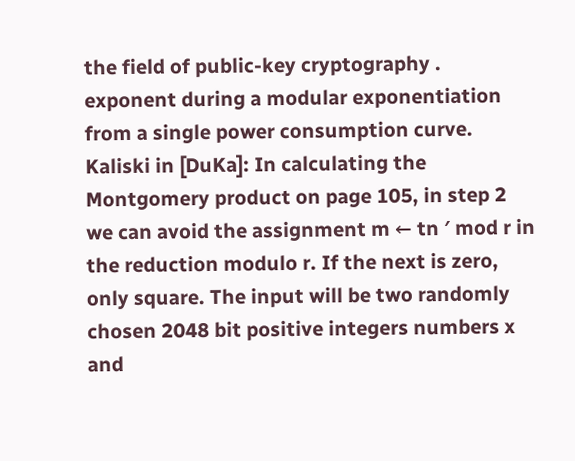the field of public-key cryptography . exponent during a modular exponentiation from a single power consumption curve. Kaliski in [DuKa]: In calculating the Montgomery product on page 105, in step 2 we can avoid the assignment m ← tn ′ mod r in the reduction modulo r. If the next is zero, only square. The input will be two randomly chosen 2048 bit positive integers numbers x and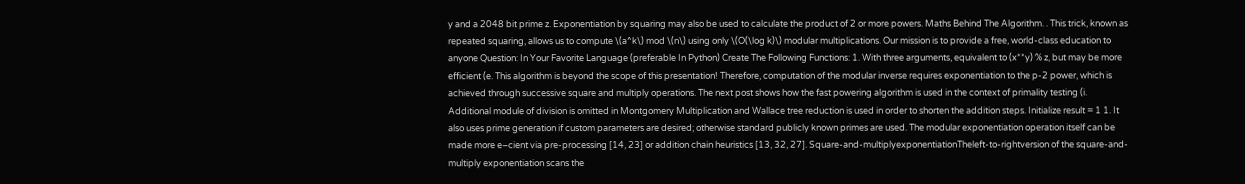y and a 2048 bit prime z. Exponentiation by squaring may also be used to calculate the product of 2 or more powers. Maths Behind The Algorithm. . This trick, known as repeated squaring, allows us to compute \(a^k\) mod \(n\) using only \(O(\log k)\) modular multiplications. Our mission is to provide a free, world-class education to anyone Question: In Your Favorite Language (preferable In Python) Create The Following Functions: 1. With three arguments, equivalent to (x**y) % z, but may be more efficient (e. This algorithm is beyond the scope of this presentation! Therefore, computation of the modular inverse requires exponentiation to the p-2 power, which is achieved through successive square and multiply operations. The next post shows how the fast powering algorithm is used in the context of primality testing (i. Additional module of division is omitted in Montgomery Multiplication and Wallace tree reduction is used in order to shorten the addition steps. Initialize result = 1 1. It also uses prime generation if custom parameters are desired; otherwise standard publicly known primes are used. The modular exponentiation operation itself can be made more e–cient via pre-processing [14, 23] or addition chain heuristics [13, 32, 27]. Square-and-multiplyexponentiationTheleft-to-rightversion of the square-and-multiply exponentiation scans the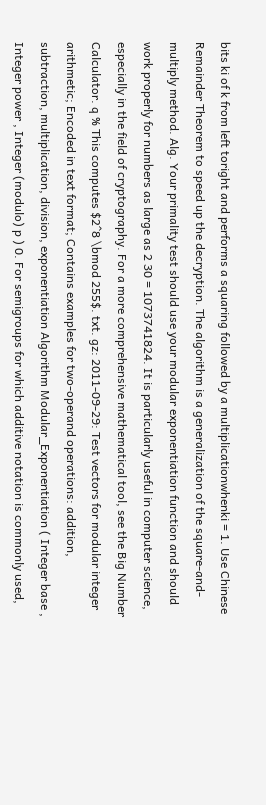bits ki of k from left toright and performs a squaring followed by a multiplicationwhenki = 1. Use Chinese Remainder Theorem to speed up the decryption. The algorithm is a generalization of the square-and-multiply method. Alg. Your primality test should use your modular exponentiation function and should work properly for numbers as large as 2 30 = 1073741824. It is particularly useful in computer science, especially in the field of cryptography. For a more comprehensive mathematical tool, see the Big Number Calculator. q % This computes $2^8 \bmod 255$. txt. gz: 2011-09-29: Test vectors for modular integer arithmetic; Encoded in text format; Contains examples for two-operand operations: addition, subtraction, multiplication, division, exponentiation Algorithm Modular_Exponentiation ( Integer base , Integer power , Integer (modulo) p ) 0. For semigroups for which additive notation is commonly used,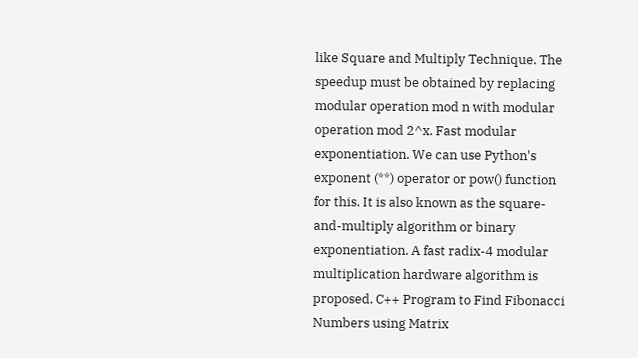like Square and Multiply Technique. The speedup must be obtained by replacing modular operation mod n with modular operation mod 2^x. Fast modular exponentiation. We can use Python's exponent (**) operator or pow() function for this. It is also known as the square-and-multiply algorithm or binary exponentiation. A fast radix-4 modular multiplication hardware algorithm is proposed. C++ Program to Find Fibonacci Numbers using Matrix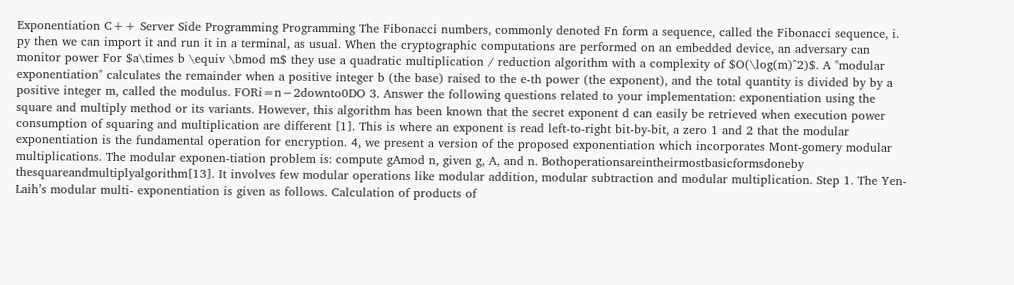Exponentiation C++ Server Side Programming Programming The Fibonacci numbers, commonly denoted Fn form a sequence, called the Fibonacci sequence, i. py then we can import it and run it in a terminal, as usual. When the cryptographic computations are performed on an embedded device, an adversary can monitor power For $a\times b \equiv \bmod m$ they use a quadratic multiplication / reduction algorithm with a complexity of $O(\log(m)^2)$. A "modular exponentiation" calculates the remainder when a positive integer b (the base) raised to the e-th power (the exponent), and the total quantity is divided by by a positive integer m, called the modulus. FORi=n−2downto0DO 3. Answer the following questions related to your implementation: exponentiation using the square and multiply method or its variants. However, this algorithm has been known that the secret exponent d can easily be retrieved when execution power consumption of squaring and multiplication are different [1]. This is where an exponent is read left-to-right bit-by-bit, a zero 1 and 2 that the modular exponentiation is the fundamental operation for encryption. 4, we present a version of the proposed exponentiation which incorporates Mont-gomery modular multiplications. The modular exponen-tiation problem is: compute gAmod n, given g, A, and n. Bothoperationsareintheirmostbasicformsdoneby thesquareandmultiplyalgorithm[13]. It involves few modular operations like modular addition, modular subtraction and modular multiplication. Step 1. The Yen-Laih’s modular multi- exponentiation is given as follows. Calculation of products of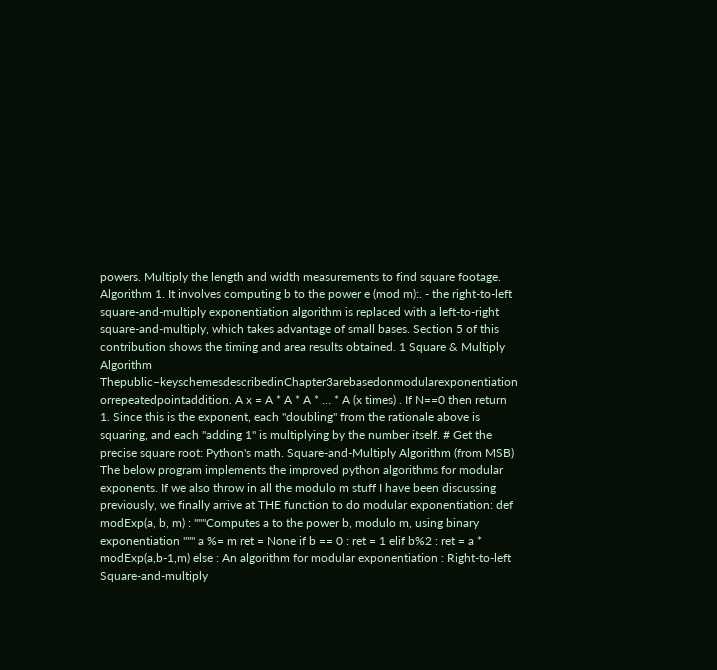powers. Multiply the length and width measurements to find square footage. Algorithm 1. It involves computing b to the power e (mod m):. - the right-to-left square-and-multiply exponentiation algorithm is replaced with a left-to-right square-and-multiply, which takes advantage of small bases. Section 5 of this contribution shows the timing and area results obtained. 1 Square & Multiply Algorithm Thepublic–keyschemesdescribedinChapter3arebasedonmodularexponentiation orrepeatedpointaddition. A x = A * A * A * … * A (x times) . If N==0 then return 1. Since this is the exponent, each "doubling" from the rationale above is squaring, and each "adding 1" is multiplying by the number itself. # Get the precise square root: Python's math. Square-and-Multiply Algorithm (from MSB) The below program implements the improved python algorithms for modular exponents. If we also throw in all the modulo m stuff I have been discussing previously, we finally arrive at THE function to do modular exponentiation: def modExp(a, b, m) : """Computes a to the power b, modulo m, using binary exponentiation """ a %= m ret = None if b == 0 : ret = 1 elif b%2 : ret = a * modExp(a,b-1,m) else : An algorithm for modular exponentiation : Right-to-left Square-and-multiply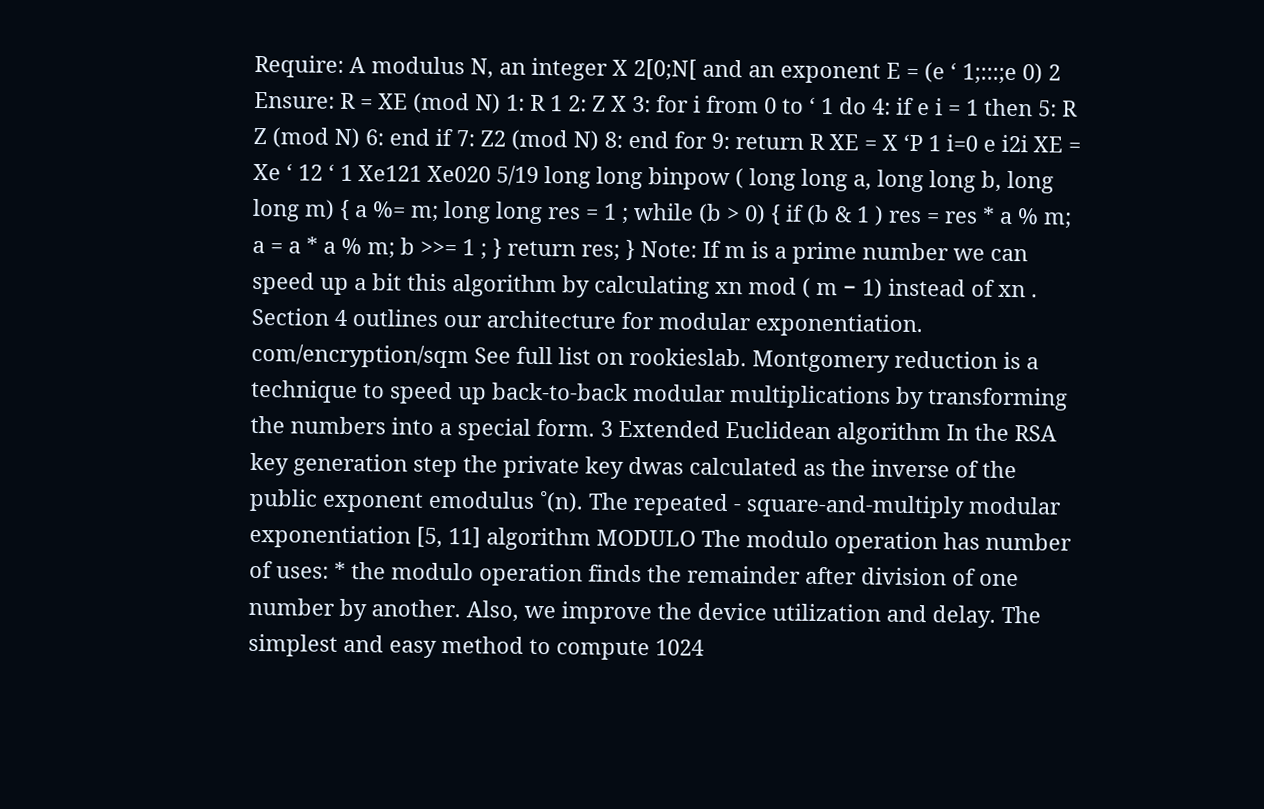Require: A modulus N, an integer X 2[0;N[ and an exponent E = (e ‘ 1;:::;e 0) 2 Ensure: R = XE (mod N) 1: R 1 2: Z X 3: for i from 0 to ‘ 1 do 4: if e i = 1 then 5: R Z (mod N) 6: end if 7: Z2 (mod N) 8: end for 9: return R XE = X ‘P 1 i=0 e i2i XE = Xe ‘ 12 ‘ 1 Xe121 Xe020 5/19 long long binpow ( long long a, long long b, long long m) { a %= m; long long res = 1 ; while (b > 0) { if (b & 1 ) res = res * a % m; a = a * a % m; b >>= 1 ; } return res; } Note: If m is a prime number we can speed up a bit this algorithm by calculating xn mod ( m − 1) instead of xn . Section 4 outlines our architecture for modular exponentiation. com/encryption/sqm See full list on rookieslab. Montgomery reduction is a technique to speed up back-to-back modular multiplications by transforming the numbers into a special form. 3 Extended Euclidean algorithm In the RSA key generation step the private key dwas calculated as the inverse of the public exponent emodulus ˚(n). The repeated - square-and-multiply modular exponentiation [5, 11] algorithm MODULO The modulo operation has number of uses: * the modulo operation finds the remainder after division of one number by another. Also, we improve the device utilization and delay. The simplest and easy method to compute 1024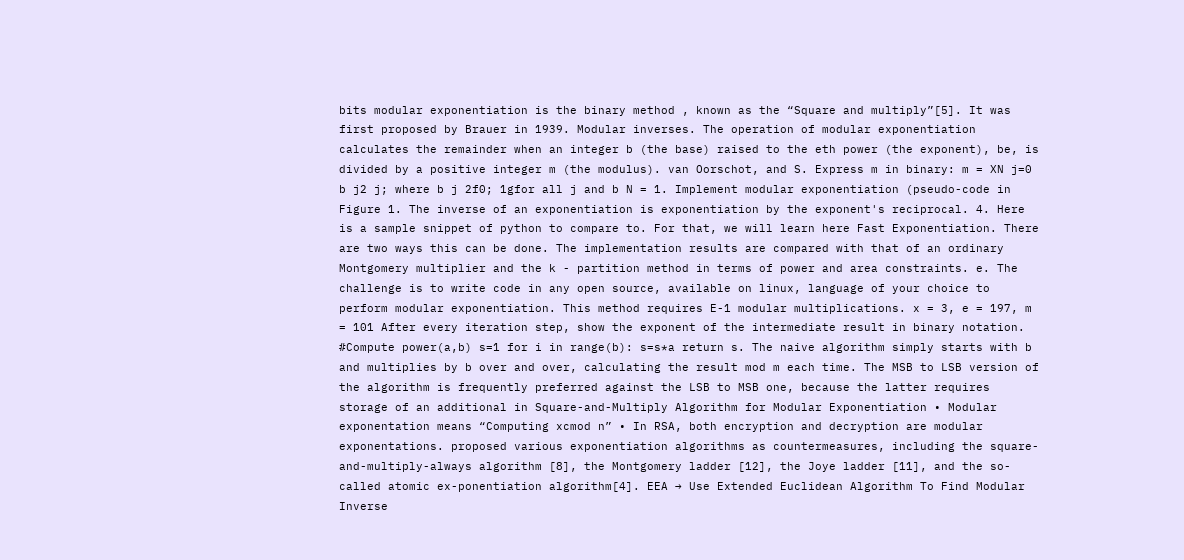bits modular exponentiation is the binary method , known as the “Square and multiply”[5]. It was first proposed by Brauer in 1939. Modular inverses. The operation of modular exponentiation calculates the remainder when an integer b (the base) raised to the eth power (the exponent), be, is divided by a positive integer m (the modulus). van Oorschot, and S. Express m in binary: m = XN j=0 b j2 j; where b j 2f0; 1gfor all j and b N = 1. Implement modular exponentiation (pseudo-code in Figure 1. The inverse of an exponentiation is exponentiation by the exponent's reciprocal. 4. Here is a sample snippet of python to compare to. For that, we will learn here Fast Exponentiation. There are two ways this can be done. The implementation results are compared with that of an ordinary Montgomery multiplier and the k - partition method in terms of power and area constraints. e. The challenge is to write code in any open source, available on linux, language of your choice to perform modular exponentiation. This method requires E-1 modular multiplications. x = 3, e = 197, m = 101 After every iteration step, show the exponent of the intermediate result in binary notation. #Compute power(a,b) s=1 for i in range(b): s=s*a return s. The naive algorithm simply starts with b and multiplies by b over and over, calculating the result mod m each time. The MSB to LSB version of the algorithm is frequently preferred against the LSB to MSB one, because the latter requires storage of an additional in Square-and-Multiply Algorithm for Modular Exponentiation • Modular exponentation means “Computing xcmod n” • In RSA, both encryption and decryption are modular exponentations. proposed various exponentiation algorithms as countermeasures, including the square-and-multiply-always algorithm [8], the Montgomery ladder [12], the Joye ladder [11], and the so-called atomic ex-ponentiation algorithm[4]. EEA → Use Extended Euclidean Algorithm To Find Modular Inverse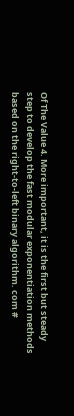Of The Value 4. More important, it is the first but steady step to develop the fast modular exponentiation methods based on the right-to-left binary algorithm. com #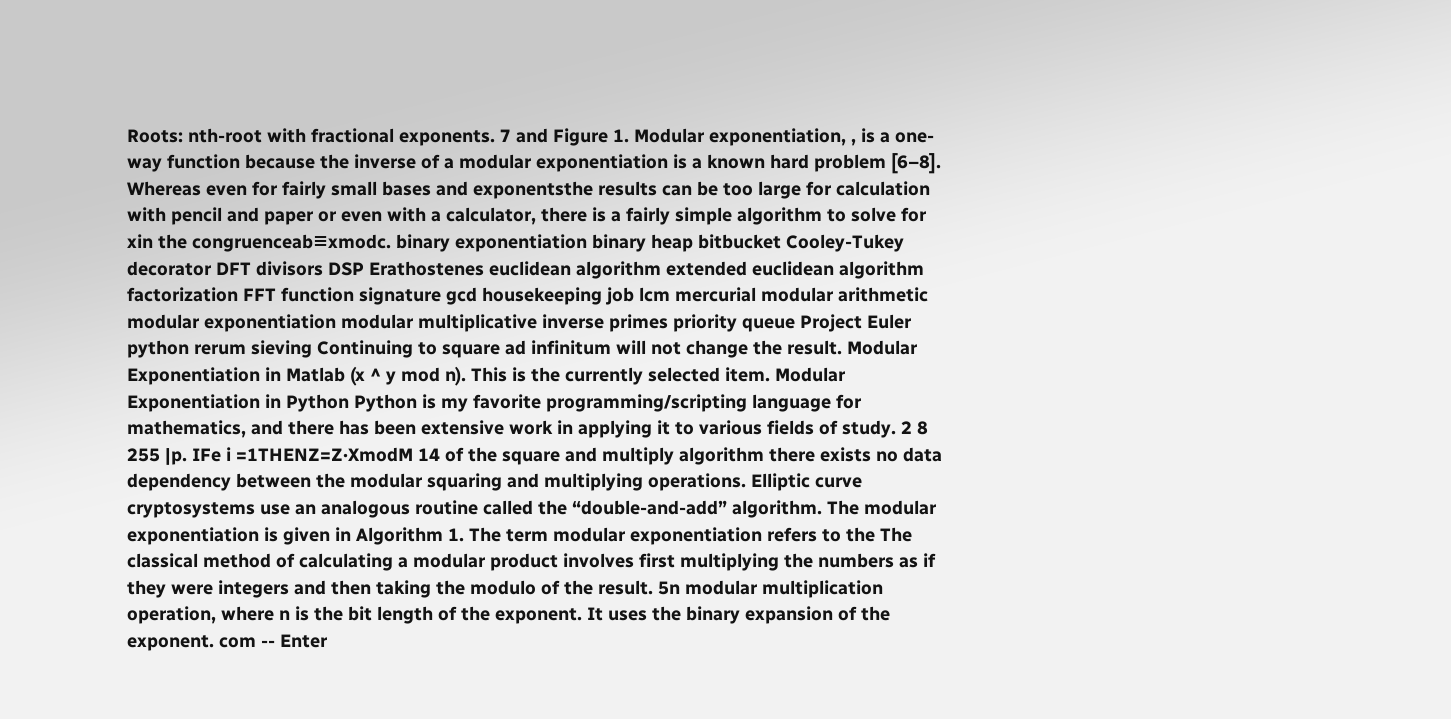Roots: nth-root with fractional exponents. 7 and Figure 1. Modular exponentiation, , is a one-way function because the inverse of a modular exponentiation is a known hard problem [6–8]. Whereas even for fairly small bases and exponentsthe results can be too large for calculation with pencil and paper or even with a calculator, there is a fairly simple algorithm to solve for xin the congruenceab≡xmodc. binary exponentiation binary heap bitbucket Cooley-Tukey decorator DFT divisors DSP Erathostenes euclidean algorithm extended euclidean algorithm factorization FFT function signature gcd housekeeping job lcm mercurial modular arithmetic modular exponentiation modular multiplicative inverse primes priority queue Project Euler python rerum sieving Continuing to square ad infinitum will not change the result. Modular Exponentiation in Matlab (x ^ y mod n). This is the currently selected item. Modular Exponentiation in Python Python is my favorite programming/scripting language for mathematics, and there has been extensive work in applying it to various fields of study. 2 8 255 |p. IFe i =1THENZ=Z·XmodM 14 of the square and multiply algorithm there exists no data dependency between the modular squaring and multiplying operations. Elliptic curve cryptosystems use an analogous routine called the “double-and-add” algorithm. The modular exponentiation is given in Algorithm 1. The term modular exponentiation refers to the The classical method of calculating a modular product involves first multiplying the numbers as if they were integers and then taking the modulo of the result. 5n modular multiplication operation, where n is the bit length of the exponent. It uses the binary expansion of the exponent. com -- Enter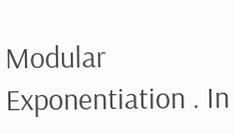Modular Exponentiation . In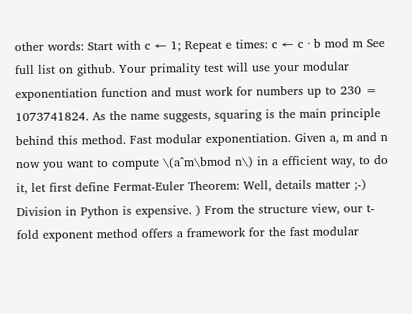other words: Start with c ← 1; Repeat e times: c ← c ∙ b mod m See full list on github. Your primality test will use your modular exponentiation function and must work for numbers up to 230 = 1073741824. As the name suggests, squaring is the main principle behind this method. Fast modular exponentiation. Given a, m and n now you want to compute \(a^m\bmod n\) in a efficient way, to do it, let first define Fermat-Euler Theorem: Well, details matter ;-) Division in Python is expensive. ) From the structure view, our t-fold exponent method offers a framework for the fast modular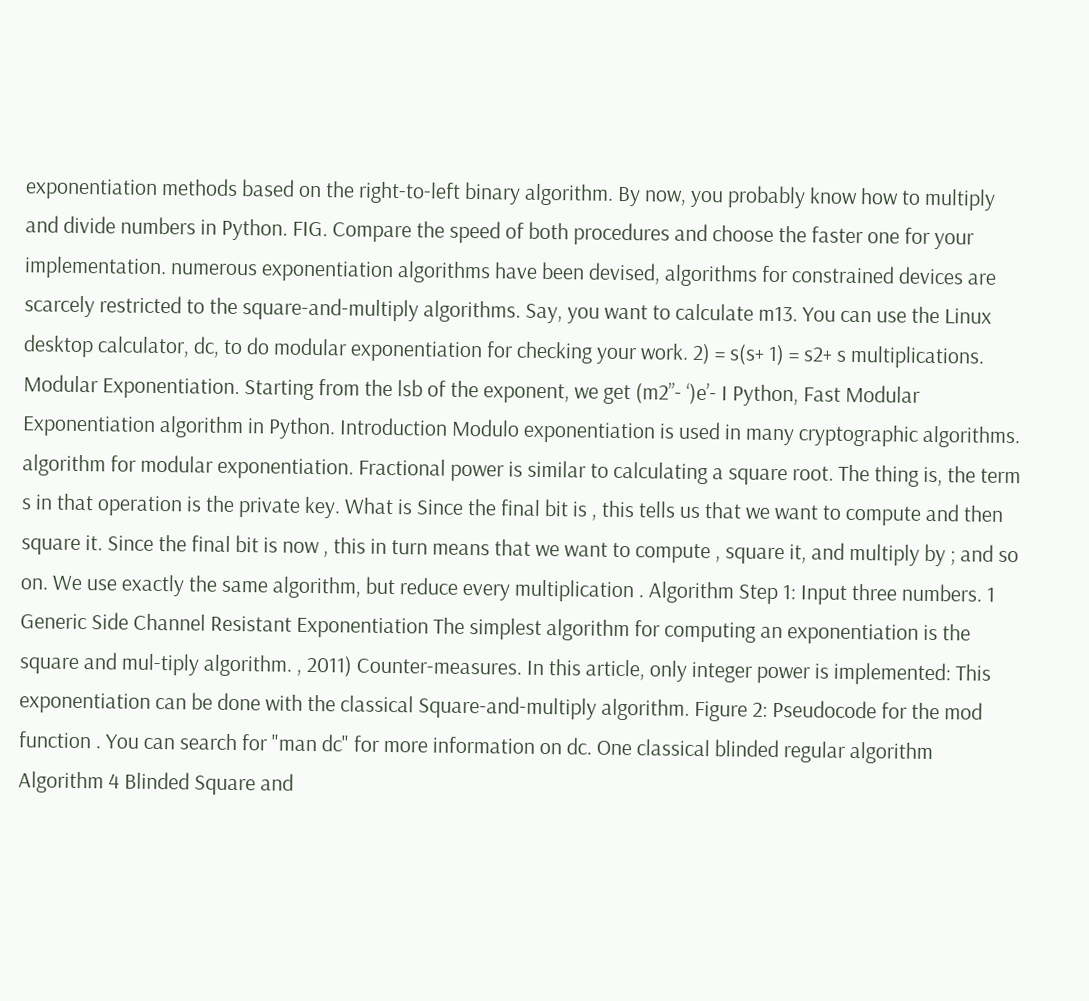exponentiation methods based on the right-to-left binary algorithm. By now, you probably know how to multiply and divide numbers in Python. FIG. Compare the speed of both procedures and choose the faster one for your implementation. numerous exponentiation algorithms have been devised, algorithms for constrained devices are scarcely restricted to the square-and-multiply algorithms. Say, you want to calculate m13. You can use the Linux desktop calculator, dc, to do modular exponentiation for checking your work. 2) = s(s+ 1) = s2+ s multiplications. Modular Exponentiation. Starting from the lsb of the exponent, we get (m2”- ‘)e’- I Python, Fast Modular Exponentiation algorithm in Python. Introduction Modulo exponentiation is used in many cryptographic algorithms. algorithm for modular exponentiation. Fractional power is similar to calculating a square root. The thing is, the term s in that operation is the private key. What is Since the final bit is , this tells us that we want to compute and then square it. Since the final bit is now , this in turn means that we want to compute , square it, and multiply by ; and so on. We use exactly the same algorithm, but reduce every multiplication . Algorithm Step 1: Input three numbers. 1 Generic Side Channel Resistant Exponentiation The simplest algorithm for computing an exponentiation is the square and mul-tiply algorithm. , 2011) Counter-measures. In this article, only integer power is implemented: This exponentiation can be done with the classical Square-and-multiply algorithm. Figure 2: Pseudocode for the mod function . You can search for "man dc" for more information on dc. One classical blinded regular algorithm Algorithm 4 Blinded Square and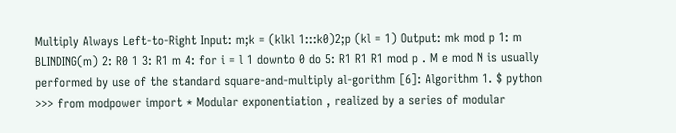Multiply Always Left-to-Right Input: m;k = (klkl 1:::k0)2;p (kl = 1) Output: mk mod p 1: m BLINDING(m) 2: R0 1 3: R1 m 4: for i = l 1 downto 0 do 5: R1 R1 R1 mod p . M e mod N is usually performed by use of the standard square-and-multiply al-gorithm [6]: Algorithm 1. $ python >>> from modpower import * Modular exponentiation , realized by a series of modular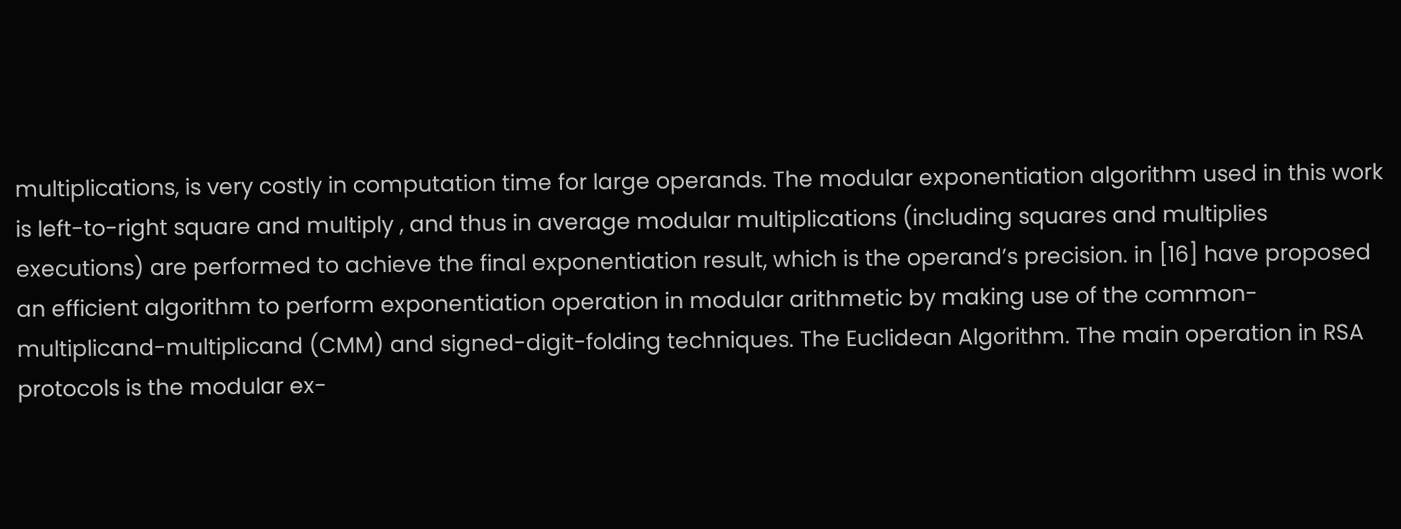multiplications, is very costly in computation time for large operands. The modular exponentiation algorithm used in this work is left-to-right square and multiply , and thus in average modular multiplications (including squares and multiplies executions) are performed to achieve the final exponentiation result, which is the operand’s precision. in [16] have proposed an efficient algorithm to perform exponentiation operation in modular arithmetic by making use of the common-multiplicand-multiplicand (CMM) and signed-digit-folding techniques. The Euclidean Algorithm. The main operation in RSA protocols is the modular ex-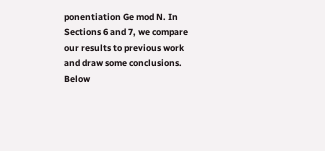ponentiation Ge mod N. In Sections 6 and 7, we compare our results to previous work and draw some conclusions. Below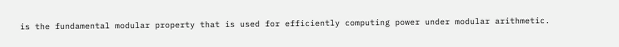is the fundamental modular property that is used for efficiently computing power under modular arithmetic.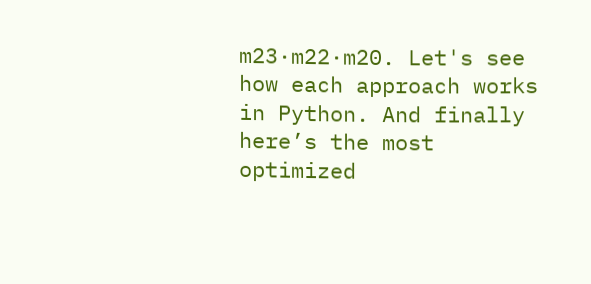m23·m22·m20. Let's see how each approach works in Python. And finally here’s the most optimized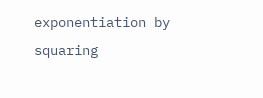exponentiation by squaring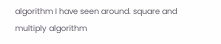algorithm I have seen around. square and multiply algorithm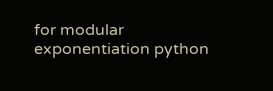for modular exponentiation python